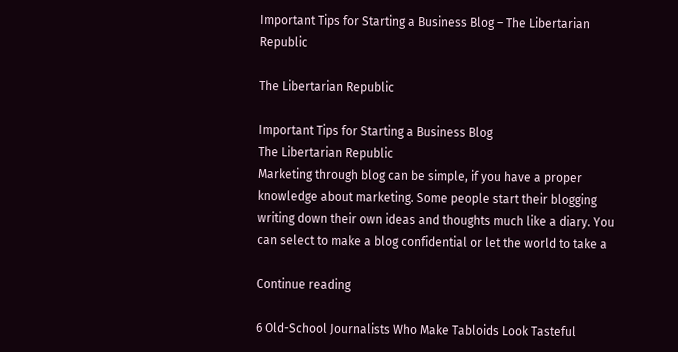Important Tips for Starting a Business Blog – The Libertarian Republic

The Libertarian Republic

Important Tips for Starting a Business Blog
The Libertarian Republic
Marketing through blog can be simple, if you have a proper knowledge about marketing. Some people start their blogging writing down their own ideas and thoughts much like a diary. You can select to make a blog confidential or let the world to take a

Continue reading

6 Old-School Journalists Who Make Tabloids Look Tasteful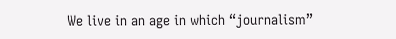We live in an age in which “journalism”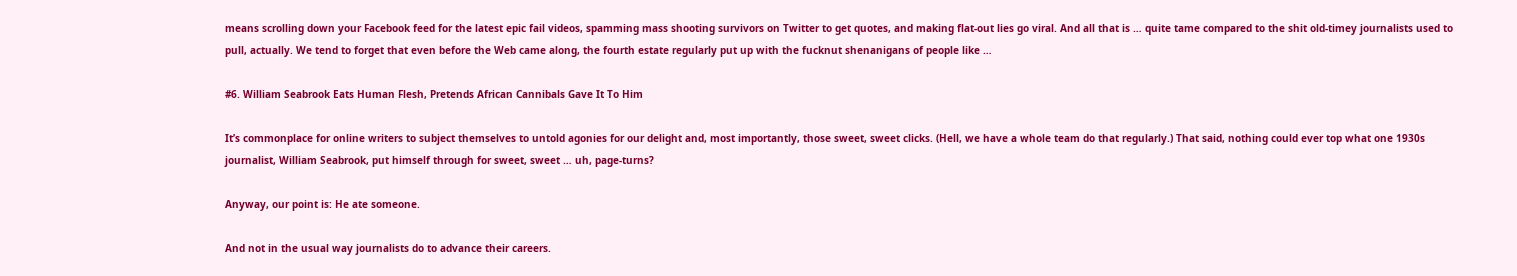means scrolling down your Facebook feed for the latest epic fail videos, spamming mass shooting survivors on Twitter to get quotes, and making flat-out lies go viral. And all that is … quite tame compared to the shit old-timey journalists used to pull, actually. We tend to forget that even before the Web came along, the fourth estate regularly put up with the fucknut shenanigans of people like …

#6. William Seabrook Eats Human Flesh, Pretends African Cannibals Gave It To Him

It’s commonplace for online writers to subject themselves to untold agonies for our delight and, most importantly, those sweet, sweet clicks. (Hell, we have a whole team do that regularly.) That said, nothing could ever top what one 1930s journalist, William Seabrook, put himself through for sweet, sweet … uh, page-turns?

Anyway, our point is: He ate someone.

And not in the usual way journalists do to advance their careers.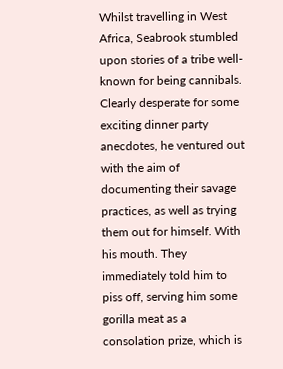Whilst travelling in West Africa, Seabrook stumbled upon stories of a tribe well-known for being cannibals. Clearly desperate for some exciting dinner party anecdotes, he ventured out with the aim of documenting their savage practices, as well as trying them out for himself. With his mouth. They immediately told him to piss off, serving him some gorilla meat as a consolation prize, which is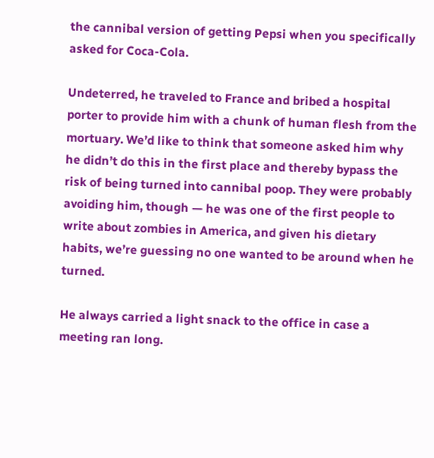the cannibal version of getting Pepsi when you specifically asked for Coca-Cola.

Undeterred, he traveled to France and bribed a hospital porter to provide him with a chunk of human flesh from the mortuary. We’d like to think that someone asked him why he didn’t do this in the first place and thereby bypass the risk of being turned into cannibal poop. They were probably avoiding him, though — he was one of the first people to write about zombies in America, and given his dietary habits, we’re guessing no one wanted to be around when he turned.

He always carried a light snack to the office in case a meeting ran long.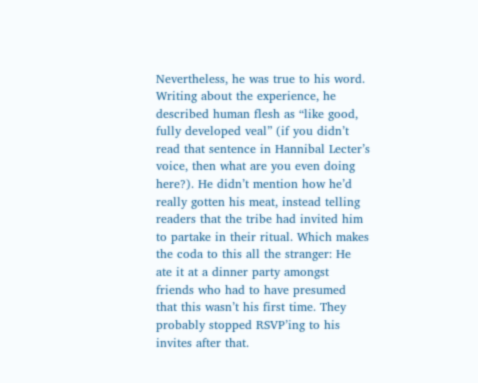Nevertheless, he was true to his word. Writing about the experience, he described human flesh as “like good, fully developed veal” (if you didn’t read that sentence in Hannibal Lecter’s voice, then what are you even doing here?). He didn’t mention how he’d really gotten his meat, instead telling readers that the tribe had invited him to partake in their ritual. Which makes the coda to this all the stranger: He ate it at a dinner party amongst friends who had to have presumed that this wasn’t his first time. They probably stopped RSVP’ing to his invites after that.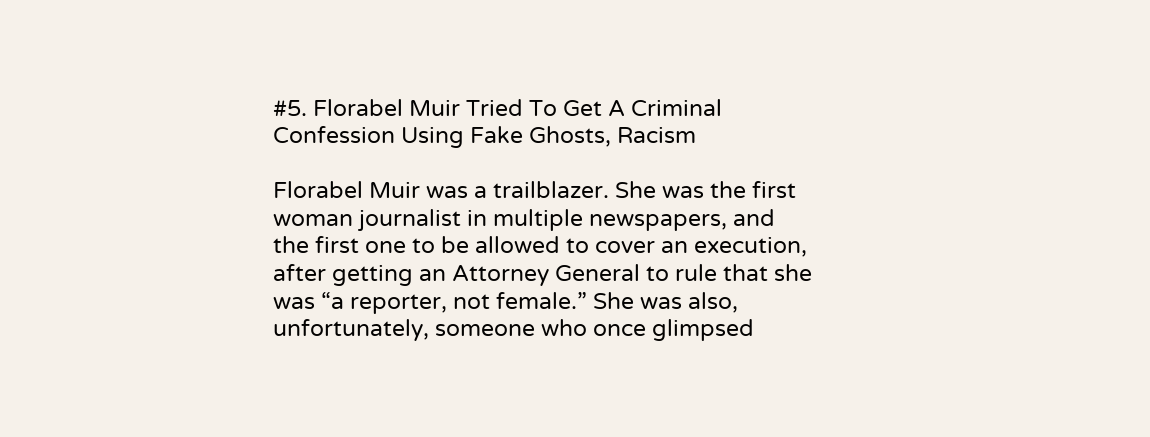#5. Florabel Muir Tried To Get A Criminal Confession Using Fake Ghosts, Racism

Florabel Muir was a trailblazer. She was the first woman journalist in multiple newspapers, and the first one to be allowed to cover an execution, after getting an Attorney General to rule that she was “a reporter, not female.” She was also, unfortunately, someone who once glimpsed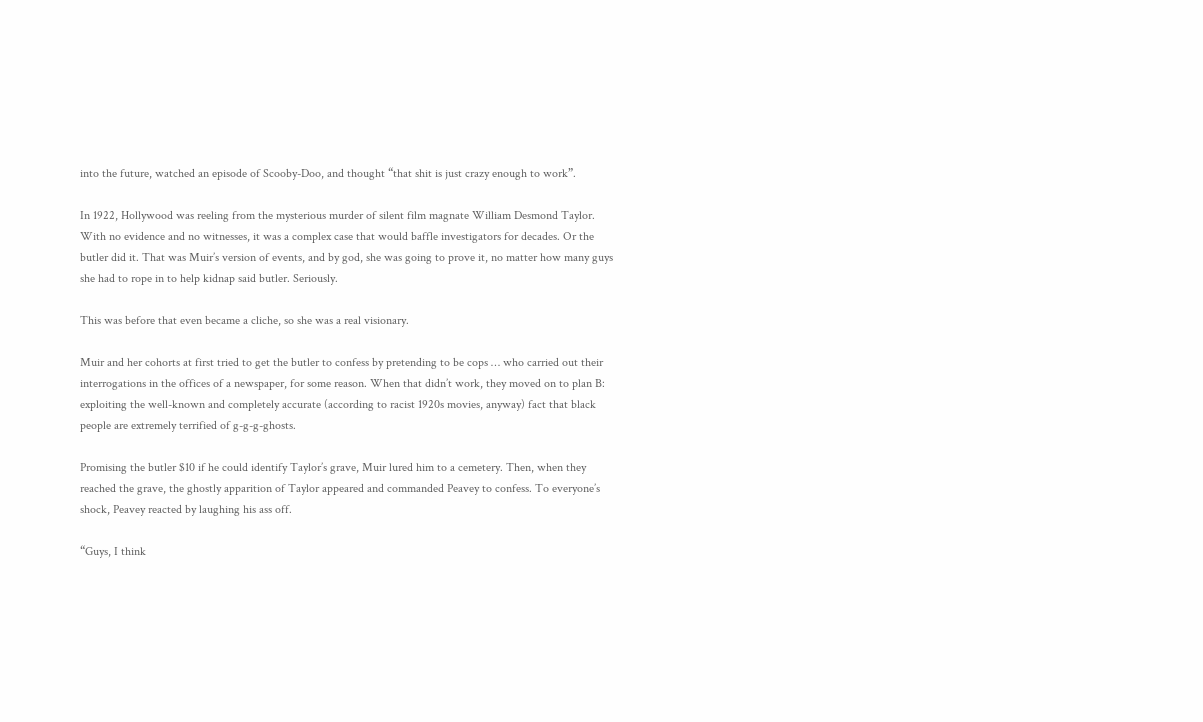into the future, watched an episode of Scooby-Doo, and thought “that shit is just crazy enough to work”.

In 1922, Hollywood was reeling from the mysterious murder of silent film magnate William Desmond Taylor. With no evidence and no witnesses, it was a complex case that would baffle investigators for decades. Or the butler did it. That was Muir’s version of events, and by god, she was going to prove it, no matter how many guys she had to rope in to help kidnap said butler. Seriously.

This was before that even became a cliche, so she was a real visionary.

Muir and her cohorts at first tried to get the butler to confess by pretending to be cops … who carried out their interrogations in the offices of a newspaper, for some reason. When that didn’t work, they moved on to plan B: exploiting the well-known and completely accurate (according to racist 1920s movies, anyway) fact that black people are extremely terrified of g-g-g-ghosts.

Promising the butler $10 if he could identify Taylor’s grave, Muir lured him to a cemetery. Then, when they reached the grave, the ghostly apparition of Taylor appeared and commanded Peavey to confess. To everyone’s shock, Peavey reacted by laughing his ass off.

“Guys, I think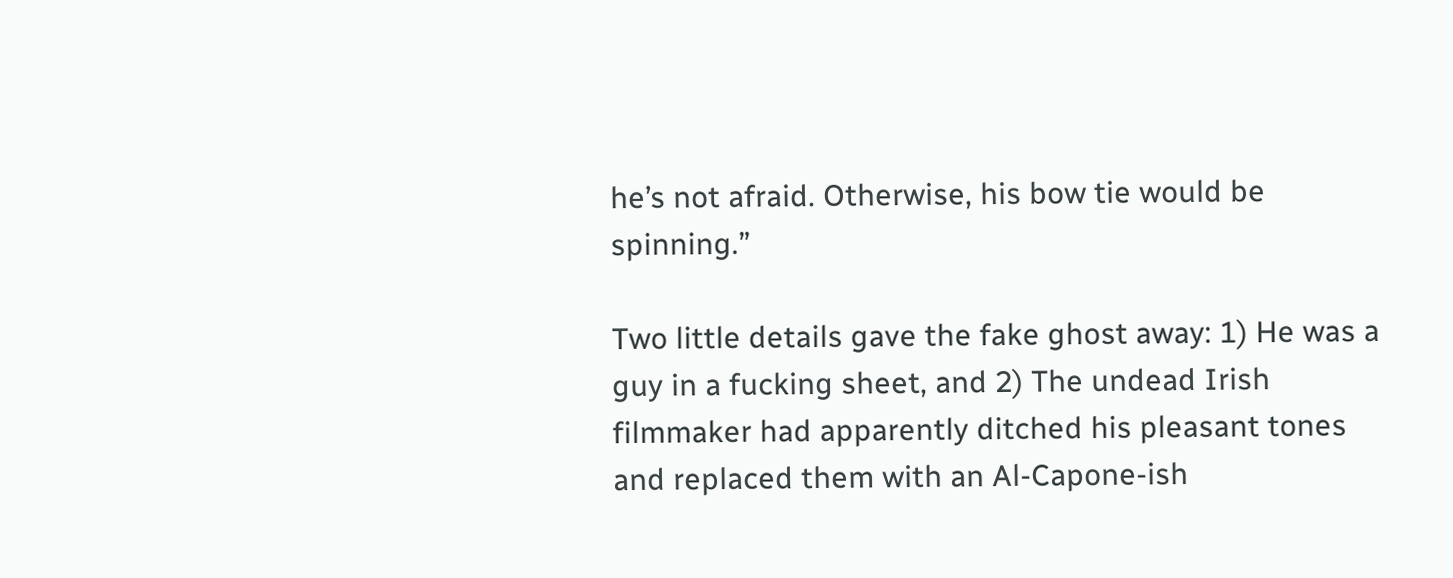he’s not afraid. Otherwise, his bow tie would be spinning.”

Two little details gave the fake ghost away: 1) He was a guy in a fucking sheet, and 2) The undead Irish filmmaker had apparently ditched his pleasant tones and replaced them with an Al-Capone-ish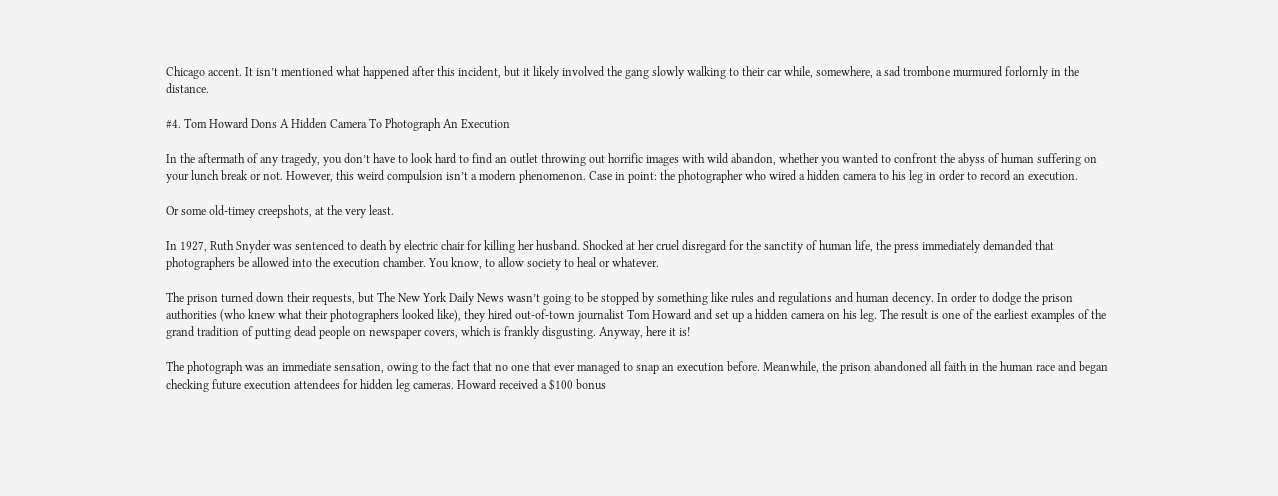Chicago accent. It isn’t mentioned what happened after this incident, but it likely involved the gang slowly walking to their car while, somewhere, a sad trombone murmured forlornly in the distance.

#4. Tom Howard Dons A Hidden Camera To Photograph An Execution

In the aftermath of any tragedy, you don’t have to look hard to find an outlet throwing out horrific images with wild abandon, whether you wanted to confront the abyss of human suffering on your lunch break or not. However, this weird compulsion isn’t a modern phenomenon. Case in point: the photographer who wired a hidden camera to his leg in order to record an execution.

Or some old-timey creepshots, at the very least.

In 1927, Ruth Snyder was sentenced to death by electric chair for killing her husband. Shocked at her cruel disregard for the sanctity of human life, the press immediately demanded that photographers be allowed into the execution chamber. You know, to allow society to heal or whatever.

The prison turned down their requests, but The New York Daily News wasn’t going to be stopped by something like rules and regulations and human decency. In order to dodge the prison authorities (who knew what their photographers looked like), they hired out-of-town journalist Tom Howard and set up a hidden camera on his leg. The result is one of the earliest examples of the grand tradition of putting dead people on newspaper covers, which is frankly disgusting. Anyway, here it is!

The photograph was an immediate sensation, owing to the fact that no one that ever managed to snap an execution before. Meanwhile, the prison abandoned all faith in the human race and began checking future execution attendees for hidden leg cameras. Howard received a $100 bonus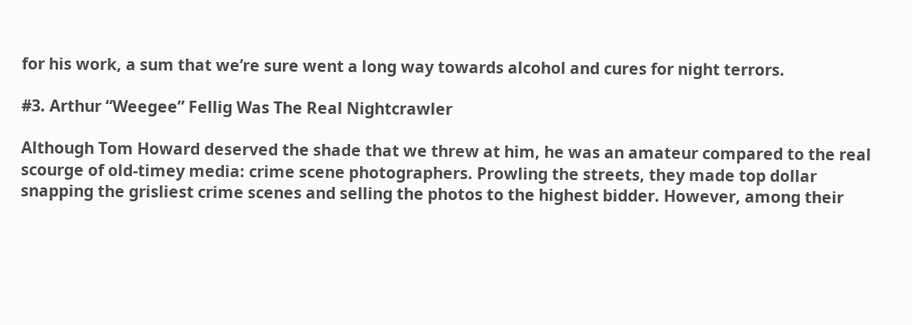for his work, a sum that we’re sure went a long way towards alcohol and cures for night terrors.

#3. Arthur “Weegee” Fellig Was The Real Nightcrawler

Although Tom Howard deserved the shade that we threw at him, he was an amateur compared to the real scourge of old-timey media: crime scene photographers. Prowling the streets, they made top dollar snapping the grisliest crime scenes and selling the photos to the highest bidder. However, among their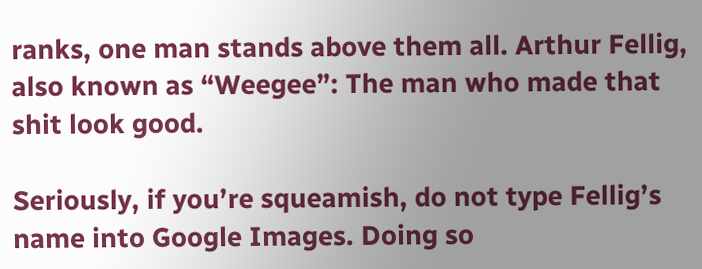ranks, one man stands above them all. Arthur Fellig, also known as “Weegee”: The man who made that shit look good.

Seriously, if you’re squeamish, do not type Fellig’s name into Google Images. Doing so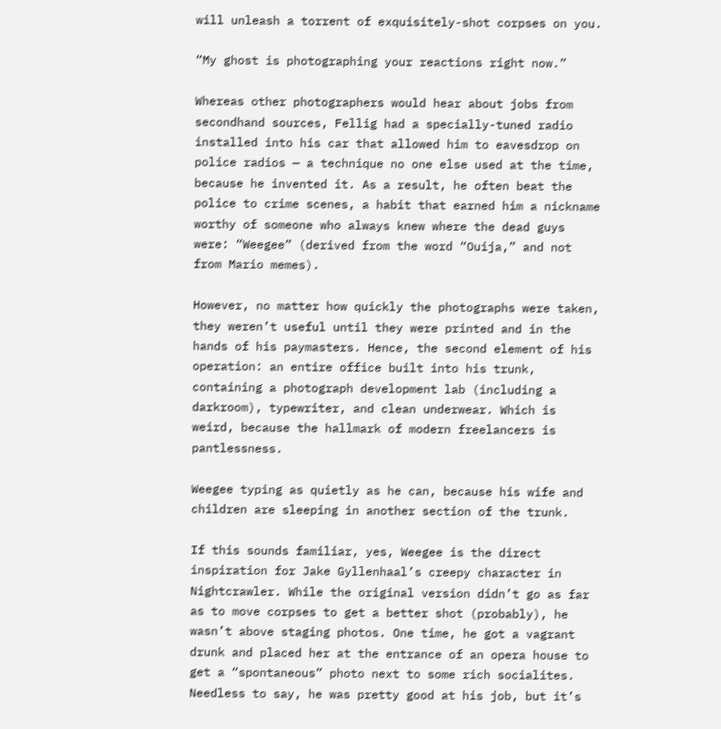will unleash a torrent of exquisitely-shot corpses on you.

“My ghost is photographing your reactions right now.”

Whereas other photographers would hear about jobs from secondhand sources, Fellig had a specially-tuned radio installed into his car that allowed him to eavesdrop on police radios — a technique no one else used at the time, because he invented it. As a result, he often beat the police to crime scenes, a habit that earned him a nickname worthy of someone who always knew where the dead guys were: “Weegee” (derived from the word “Ouija,” and not from Mario memes).

However, no matter how quickly the photographs were taken, they weren’t useful until they were printed and in the hands of his paymasters. Hence, the second element of his operation: an entire office built into his trunk, containing a photograph development lab (including a darkroom), typewriter, and clean underwear. Which is weird, because the hallmark of modern freelancers is pantlessness.

Weegee typing as quietly as he can, because his wife and children are sleeping in another section of the trunk.

If this sounds familiar, yes, Weegee is the direct inspiration for Jake Gyllenhaal’s creepy character in Nightcrawler. While the original version didn’t go as far as to move corpses to get a better shot (probably), he wasn’t above staging photos. One time, he got a vagrant drunk and placed her at the entrance of an opera house to get a “spontaneous” photo next to some rich socialites. Needless to say, he was pretty good at his job, but it’s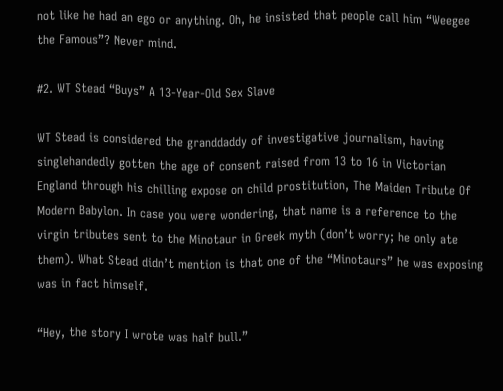not like he had an ego or anything. Oh, he insisted that people call him “Weegee the Famous”? Never mind.

#2. WT Stead “Buys” A 13-Year-Old Sex Slave

WT Stead is considered the granddaddy of investigative journalism, having singlehandedly gotten the age of consent raised from 13 to 16 in Victorian England through his chilling expose on child prostitution, The Maiden Tribute Of Modern Babylon. In case you were wondering, that name is a reference to the virgin tributes sent to the Minotaur in Greek myth (don’t worry; he only ate them). What Stead didn’t mention is that one of the “Minotaurs” he was exposing was in fact himself.

“Hey, the story I wrote was half bull.”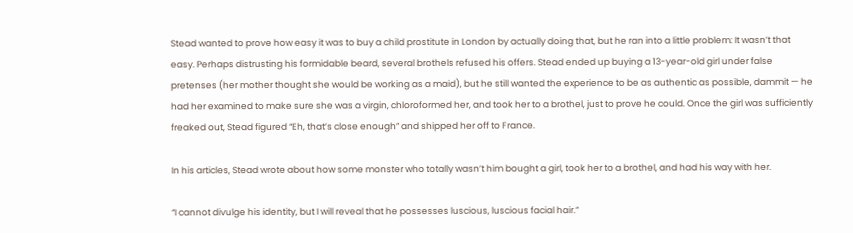Stead wanted to prove how easy it was to buy a child prostitute in London by actually doing that, but he ran into a little problem: It wasn’t that easy. Perhaps distrusting his formidable beard, several brothels refused his offers. Stead ended up buying a 13-year-old girl under false pretenses (her mother thought she would be working as a maid), but he still wanted the experience to be as authentic as possible, dammit — he had her examined to make sure she was a virgin, chloroformed her, and took her to a brothel, just to prove he could. Once the girl was sufficiently freaked out, Stead figured “Eh, that’s close enough” and shipped her off to France.

In his articles, Stead wrote about how some monster who totally wasn’t him bought a girl, took her to a brothel, and had his way with her.

“I cannot divulge his identity, but I will reveal that he possesses luscious, luscious facial hair.”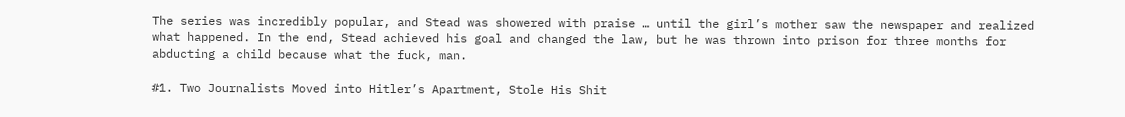The series was incredibly popular, and Stead was showered with praise … until the girl’s mother saw the newspaper and realized what happened. In the end, Stead achieved his goal and changed the law, but he was thrown into prison for three months for abducting a child because what the fuck, man.

#1. Two Journalists Moved into Hitler’s Apartment, Stole His Shit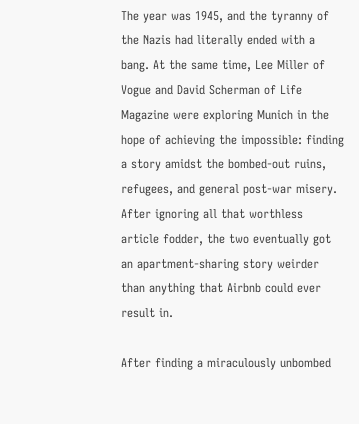The year was 1945, and the tyranny of the Nazis had literally ended with a bang. At the same time, Lee Miller of Vogue and David Scherman of Life Magazine were exploring Munich in the hope of achieving the impossible: finding a story amidst the bombed-out ruins, refugees, and general post-war misery. After ignoring all that worthless article fodder, the two eventually got an apartment-sharing story weirder than anything that Airbnb could ever result in.

After finding a miraculously unbombed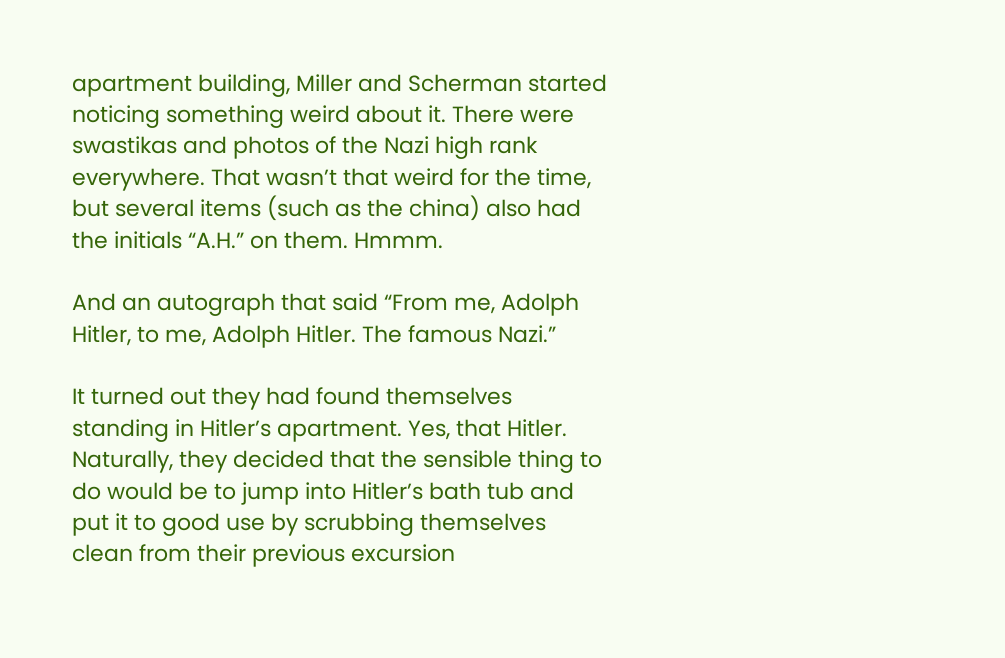apartment building, Miller and Scherman started noticing something weird about it. There were swastikas and photos of the Nazi high rank everywhere. That wasn’t that weird for the time, but several items (such as the china) also had the initials “A.H.” on them. Hmmm.

And an autograph that said “From me, Adolph Hitler, to me, Adolph Hitler. The famous Nazi.”

It turned out they had found themselves standing in Hitler’s apartment. Yes, that Hitler. Naturally, they decided that the sensible thing to do would be to jump into Hitler’s bath tub and put it to good use by scrubbing themselves clean from their previous excursion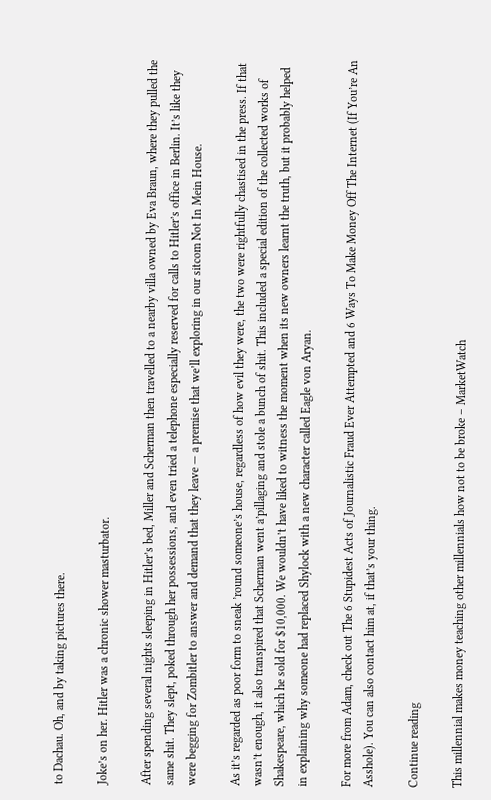to Dachau. Oh, and by taking pictures there.

Joke’s on her. Hitler was a chronic shower masturbator.

After spending several nights sleeping in Hitler’s bed, Miller and Scherman then travelled to a nearby villa owned by Eva Braun, where they pulled the same shit. They slept, poked through her possessions, and even tried a telephone especially reserved for calls to Hitler’s office in Berlin. It’s like they were begging for Zombitler to answer and demand that they leave — a premise that we’ll exploring in our sitcom Not In Mein House.

As it’s regarded as poor form to sneak ’round someone’s house, regardless of how evil they were, the two were rightfully chastised in the press. If that wasn’t enough, it also transpired that Scherman went a’pillaging and stole a bunch of shit. This included a special edition of the collected works of Shakespeare, which he sold for $10,000. We wouldn’t have liked to witness the moment when its new owners learnt the truth, but it probably helped in explaining why someone had replaced Shylock with a new character called Eagle von Aryan.

For more from Adam, check out The 6 Stupidest Acts of Journalistic Fraud Ever Attempted and 6 Ways To Make Money Off The Internet (If You’re An Asshole). You can also contact him at, if that’s your thing.

Continue reading

This millennial makes money teaching other millennials how not to be broke – MarketWatch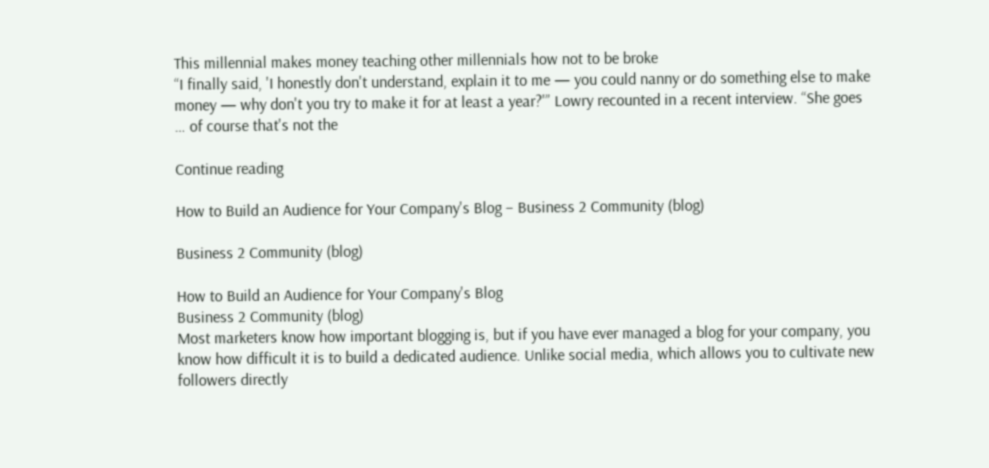This millennial makes money teaching other millennials how not to be broke
“I finally said, 'I honestly don't understand, explain it to me — you could nanny or do something else to make money — why don't you try to make it for at least a year?'” Lowry recounted in a recent interview. “She goes … of course that's not the

Continue reading

How to Build an Audience for Your Company's Blog – Business 2 Community (blog)

Business 2 Community (blog)

How to Build an Audience for Your Company's Blog
Business 2 Community (blog)
Most marketers know how important blogging is, but if you have ever managed a blog for your company, you know how difficult it is to build a dedicated audience. Unlike social media, which allows you to cultivate new followers directly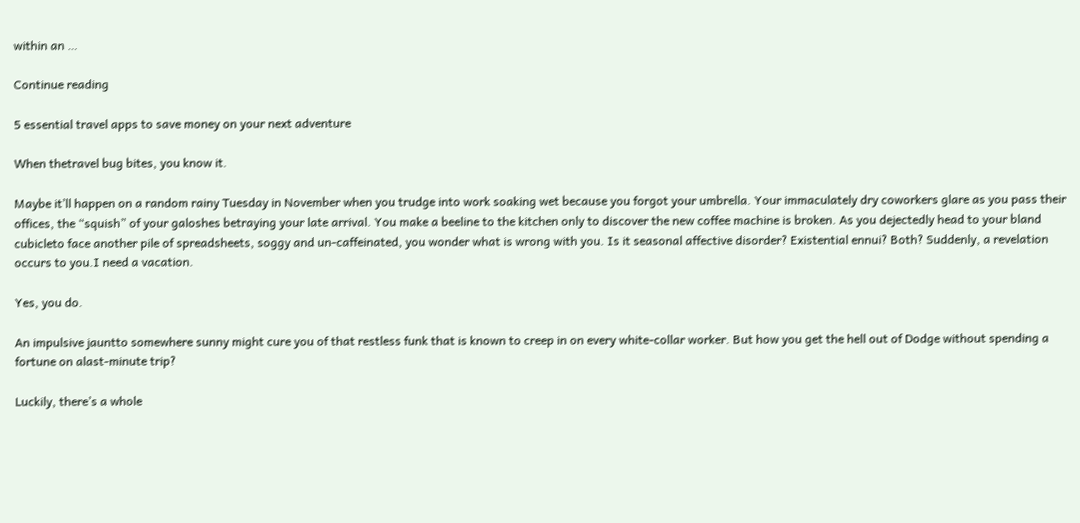within an …

Continue reading

5 essential travel apps to save money on your next adventure

When thetravel bug bites, you know it.

Maybe it’ll happen on a random rainy Tuesday in November when you trudge into work soaking wet because you forgot your umbrella. Your immaculately dry coworkers glare as you pass their offices, the “squish” of your galoshes betraying your late arrival. You make a beeline to the kitchen only to discover the new coffee machine is broken. As you dejectedly head to your bland cubicleto face another pile of spreadsheets, soggy and un-caffeinated, you wonder what is wrong with you. Is it seasonal affective disorder? Existential ennui? Both? Suddenly, a revelation occurs to you.I need a vacation.

Yes, you do.

An impulsive jauntto somewhere sunny might cure you of that restless funk that is known to creep in on every white-collar worker. But how you get the hell out of Dodge without spending a fortune on alast-minute trip?

Luckily, there’s a whole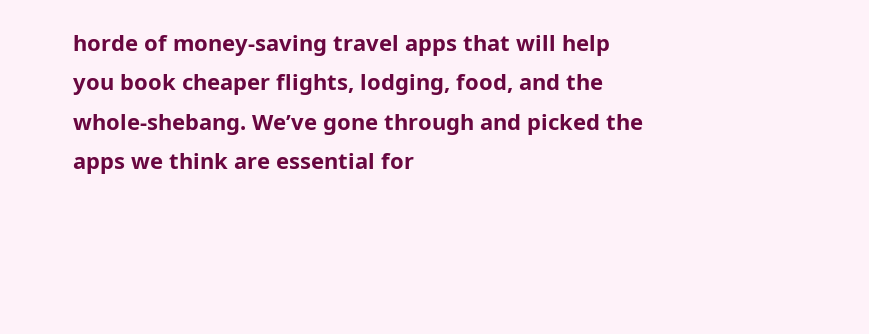horde of money-saving travel apps that will help you book cheaper flights, lodging, food, and the whole-shebang. We’ve gone through and picked the apps we think are essential for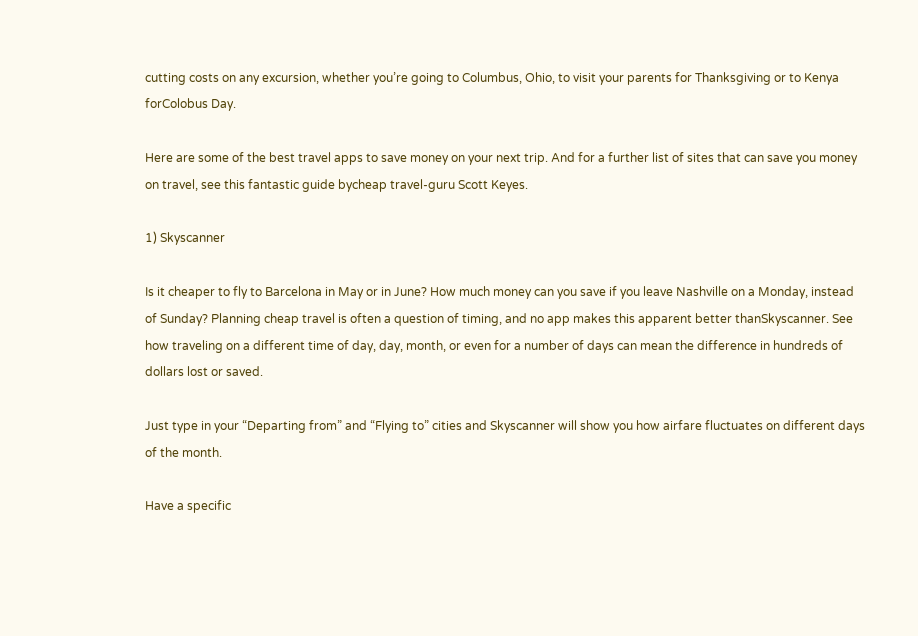cutting costs on any excursion, whether you’re going to Columbus, Ohio, to visit your parents for Thanksgiving or to Kenya forColobus Day.

Here are some of the best travel apps to save money on your next trip. And for a further list of sites that can save you money on travel, see this fantastic guide bycheap travel-guru Scott Keyes.

1) Skyscanner

Is it cheaper to fly to Barcelona in May or in June? How much money can you save if you leave Nashville on a Monday, instead of Sunday? Planning cheap travel is often a question of timing, and no app makes this apparent better thanSkyscanner. See how traveling on a different time of day, day, month, or even for a number of days can mean the difference in hundreds of dollars lost or saved.

Just type in your “Departing from” and “Flying to” cities and Skyscanner will show you how airfare fluctuates on different days of the month.

Have a specific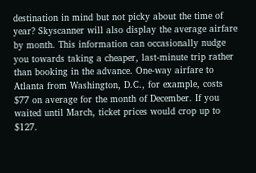destination in mind but not picky about the time of year? Skyscanner will also display the average airfare by month. This information can occasionally nudge you towards taking a cheaper, last-minute trip rather than booking in the advance. One-way airfare to Atlanta from Washington, D.C., for example, costs $77 on average for the month of December. If you waited until March, ticket prices would crop up to $127.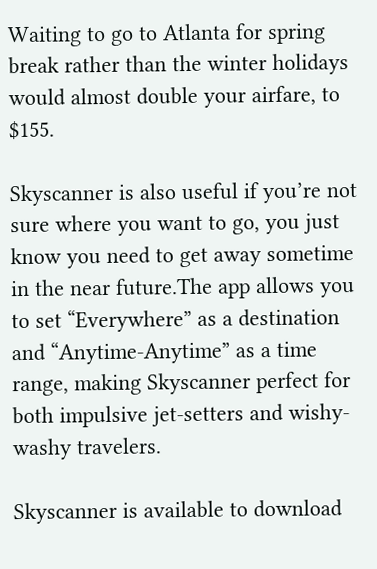Waiting to go to Atlanta for spring break rather than the winter holidays would almost double your airfare, to $155.

Skyscanner is also useful if you’re not sure where you want to go, you just know you need to get away sometime in the near future.The app allows you to set “Everywhere” as a destination and “Anytime-Anytime” as a time range, making Skyscanner perfect for both impulsive jet-setters and wishy-washy travelers.

Skyscanner is available to download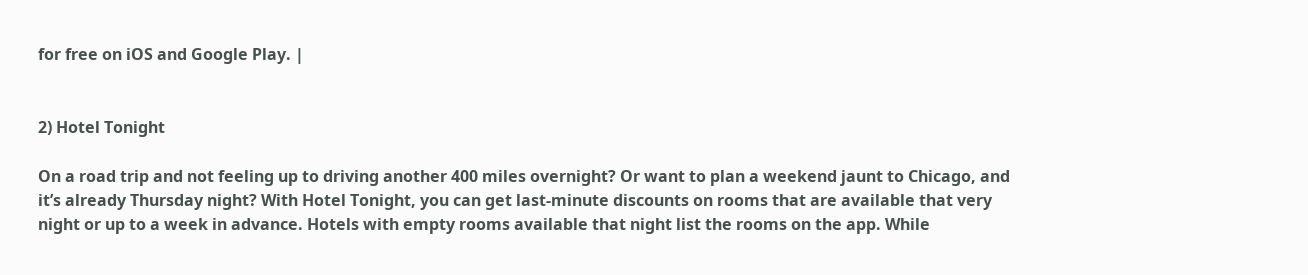for free on iOS and Google Play. |


2) Hotel Tonight

On a road trip and not feeling up to driving another 400 miles overnight? Or want to plan a weekend jaunt to Chicago, and it’s already Thursday night? With Hotel Tonight, you can get last-minute discounts on rooms that are available that very night or up to a week in advance. Hotels with empty rooms available that night list the rooms on the app. While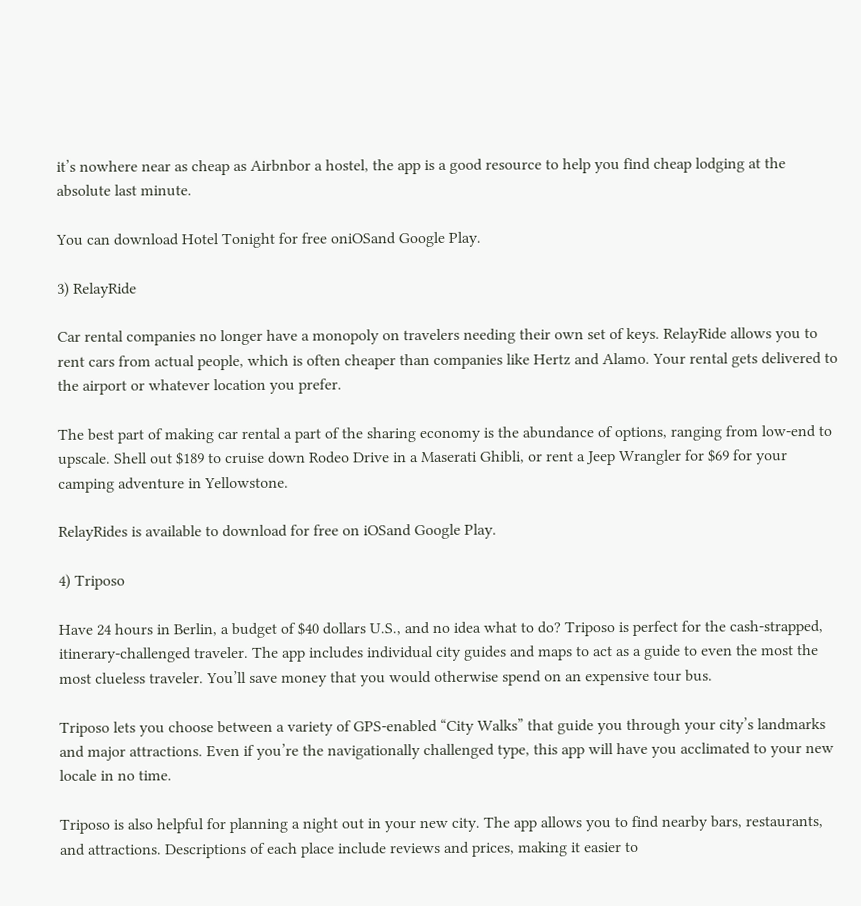it’s nowhere near as cheap as Airbnbor a hostel, the app is a good resource to help you find cheap lodging at the absolute last minute.

You can download Hotel Tonight for free oniOSand Google Play.

3) RelayRide

Car rental companies no longer have a monopoly on travelers needing their own set of keys. RelayRide allows you to rent cars from actual people, which is often cheaper than companies like Hertz and Alamo. Your rental gets delivered to the airport or whatever location you prefer.

The best part of making car rental a part of the sharing economy is the abundance of options, ranging from low-end to upscale. Shell out $189 to cruise down Rodeo Drive in a Maserati Ghibli, or rent a Jeep Wrangler for $69 for your camping adventure in Yellowstone.

RelayRides is available to download for free on iOSand Google Play.

4) Triposo

Have 24 hours in Berlin, a budget of $40 dollars U.S., and no idea what to do? Triposo is perfect for the cash-strapped, itinerary-challenged traveler. The app includes individual city guides and maps to act as a guide to even the most the most clueless traveler. You’ll save money that you would otherwise spend on an expensive tour bus.

Triposo lets you choose between a variety of GPS-enabled “City Walks” that guide you through your city’s landmarks and major attractions. Even if you’re the navigationally challenged type, this app will have you acclimated to your new locale in no time.

Triposo is also helpful for planning a night out in your new city. The app allows you to find nearby bars, restaurants, and attractions. Descriptions of each place include reviews and prices, making it easier to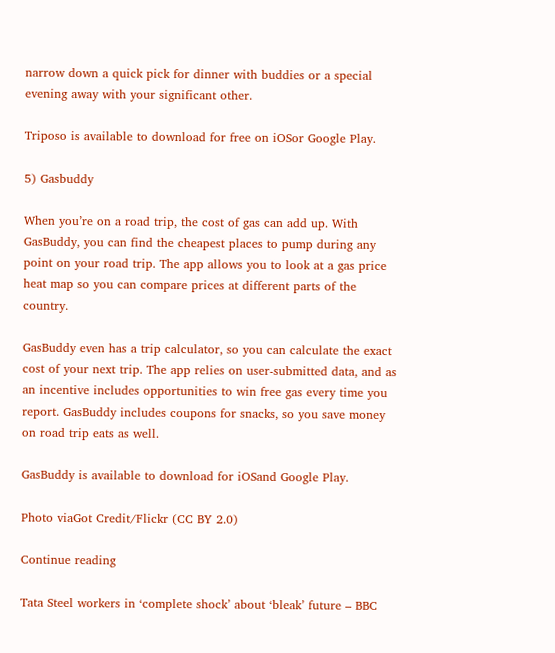narrow down a quick pick for dinner with buddies or a special evening away with your significant other.

Triposo is available to download for free on iOSor Google Play.

5) Gasbuddy

When you’re on a road trip, the cost of gas can add up. With GasBuddy, you can find the cheapest places to pump during any point on your road trip. The app allows you to look at a gas price heat map so you can compare prices at different parts of the country.

GasBuddy even has a trip calculator, so you can calculate the exact cost of your next trip. The app relies on user-submitted data, and as an incentive includes opportunities to win free gas every time you report. GasBuddy includes coupons for snacks, so you save money on road trip eats as well.

GasBuddy is available to download for iOSand Google Play.

Photo viaGot Credit/Flickr (CC BY 2.0)

Continue reading

Tata Steel workers in ‘complete shock’ about ‘bleak’ future – BBC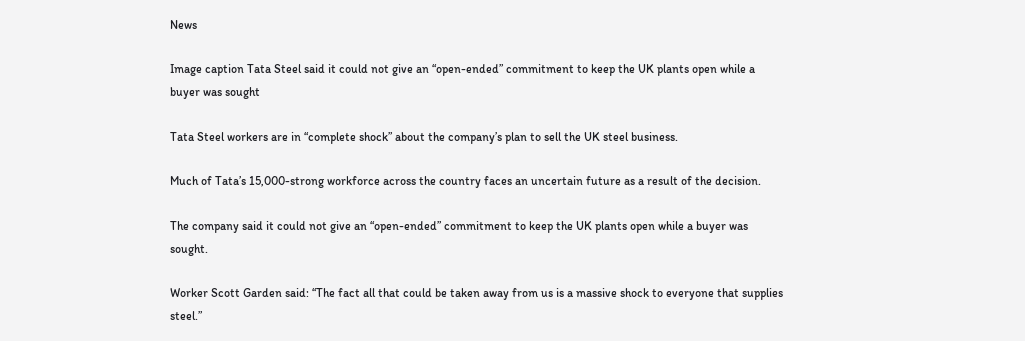News

Image caption Tata Steel said it could not give an “open-ended” commitment to keep the UK plants open while a buyer was sought

Tata Steel workers are in “complete shock” about the company’s plan to sell the UK steel business.

Much of Tata’s 15,000-strong workforce across the country faces an uncertain future as a result of the decision.

The company said it could not give an “open-ended” commitment to keep the UK plants open while a buyer was sought.

Worker Scott Garden said: “The fact all that could be taken away from us is a massive shock to everyone that supplies steel.”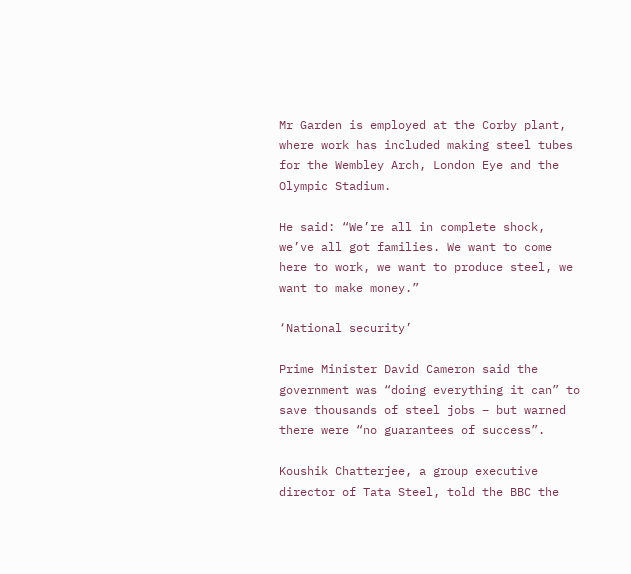Mr Garden is employed at the Corby plant, where work has included making steel tubes for the Wembley Arch, London Eye and the Olympic Stadium.

He said: “We’re all in complete shock, we’ve all got families. We want to come here to work, we want to produce steel, we want to make money.”

‘National security’

Prime Minister David Cameron said the government was “doing everything it can” to save thousands of steel jobs – but warned there were “no guarantees of success”.

Koushik Chatterjee, a group executive director of Tata Steel, told the BBC the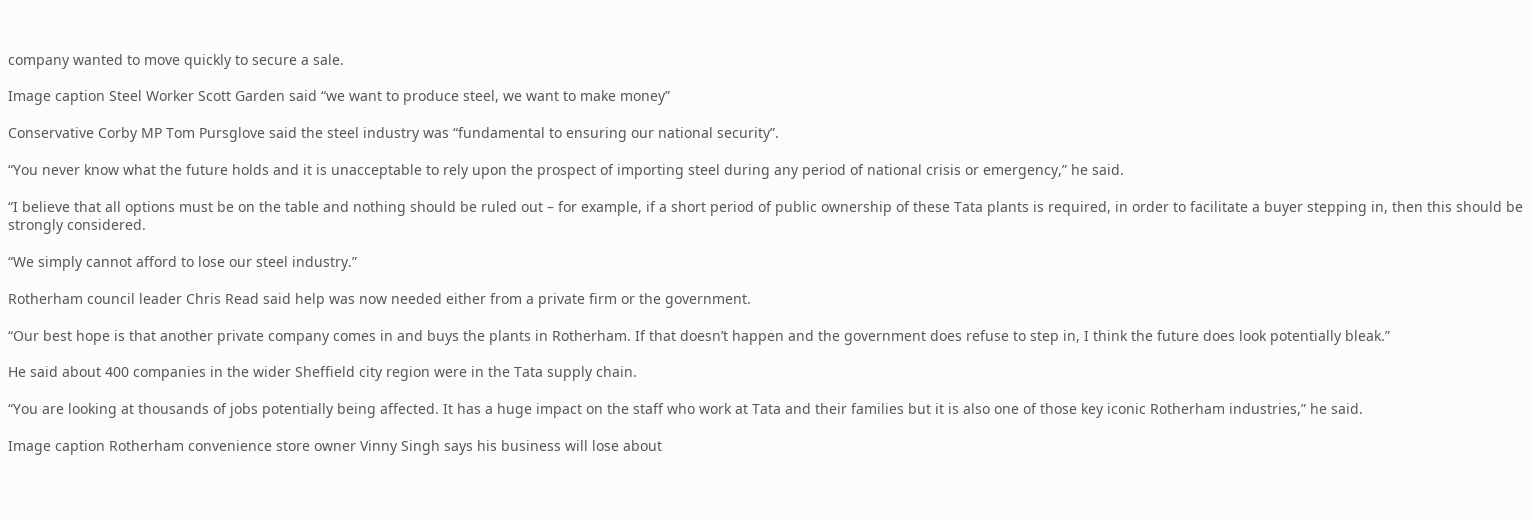company wanted to move quickly to secure a sale.

Image caption Steel Worker Scott Garden said “we want to produce steel, we want to make money”

Conservative Corby MP Tom Pursglove said the steel industry was “fundamental to ensuring our national security”.

“You never know what the future holds and it is unacceptable to rely upon the prospect of importing steel during any period of national crisis or emergency,” he said.

“I believe that all options must be on the table and nothing should be ruled out – for example, if a short period of public ownership of these Tata plants is required, in order to facilitate a buyer stepping in, then this should be strongly considered.

“We simply cannot afford to lose our steel industry.”

Rotherham council leader Chris Read said help was now needed either from a private firm or the government.

“Our best hope is that another private company comes in and buys the plants in Rotherham. If that doesn’t happen and the government does refuse to step in, I think the future does look potentially bleak.”

He said about 400 companies in the wider Sheffield city region were in the Tata supply chain.

“You are looking at thousands of jobs potentially being affected. It has a huge impact on the staff who work at Tata and their families but it is also one of those key iconic Rotherham industries,” he said.

Image caption Rotherham convenience store owner Vinny Singh says his business will lose about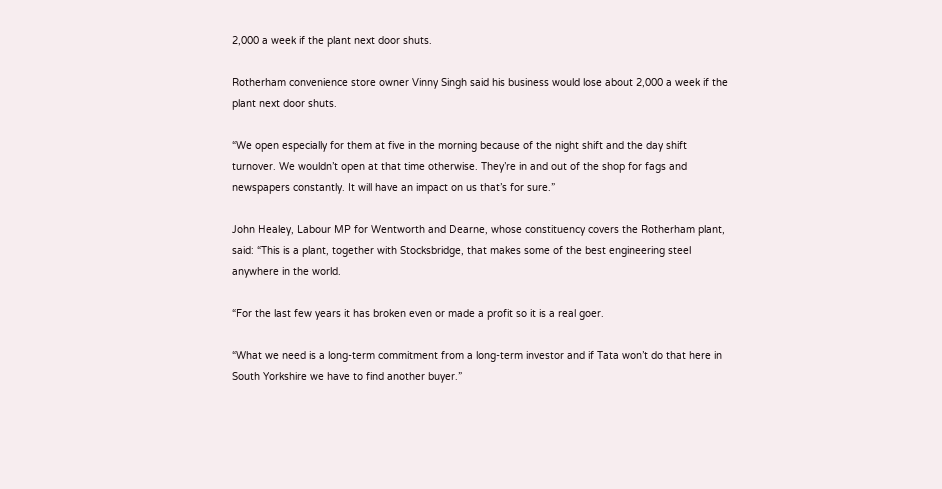2,000 a week if the plant next door shuts.

Rotherham convenience store owner Vinny Singh said his business would lose about 2,000 a week if the plant next door shuts.

“We open especially for them at five in the morning because of the night shift and the day shift turnover. We wouldn’t open at that time otherwise. They’re in and out of the shop for fags and newspapers constantly. It will have an impact on us that’s for sure.”

John Healey, Labour MP for Wentworth and Dearne, whose constituency covers the Rotherham plant, said: “This is a plant, together with Stocksbridge, that makes some of the best engineering steel anywhere in the world.

“For the last few years it has broken even or made a profit so it is a real goer.

“What we need is a long-term commitment from a long-term investor and if Tata won’t do that here in South Yorkshire we have to find another buyer.”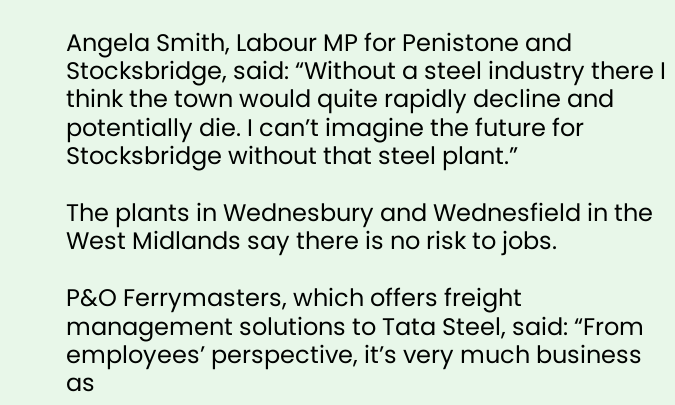Angela Smith, Labour MP for Penistone and Stocksbridge, said: “Without a steel industry there I think the town would quite rapidly decline and potentially die. I can’t imagine the future for Stocksbridge without that steel plant.”

The plants in Wednesbury and Wednesfield in the West Midlands say there is no risk to jobs.

P&O Ferrymasters, which offers freight management solutions to Tata Steel, said: “From employees’ perspective, it’s very much business as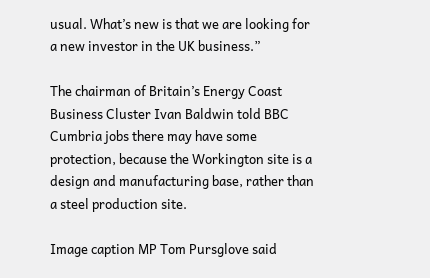usual. What’s new is that we are looking for a new investor in the UK business.”

The chairman of Britain’s Energy Coast Business Cluster Ivan Baldwin told BBC Cumbria jobs there may have some protection, because the Workington site is a design and manufacturing base, rather than a steel production site.

Image caption MP Tom Pursglove said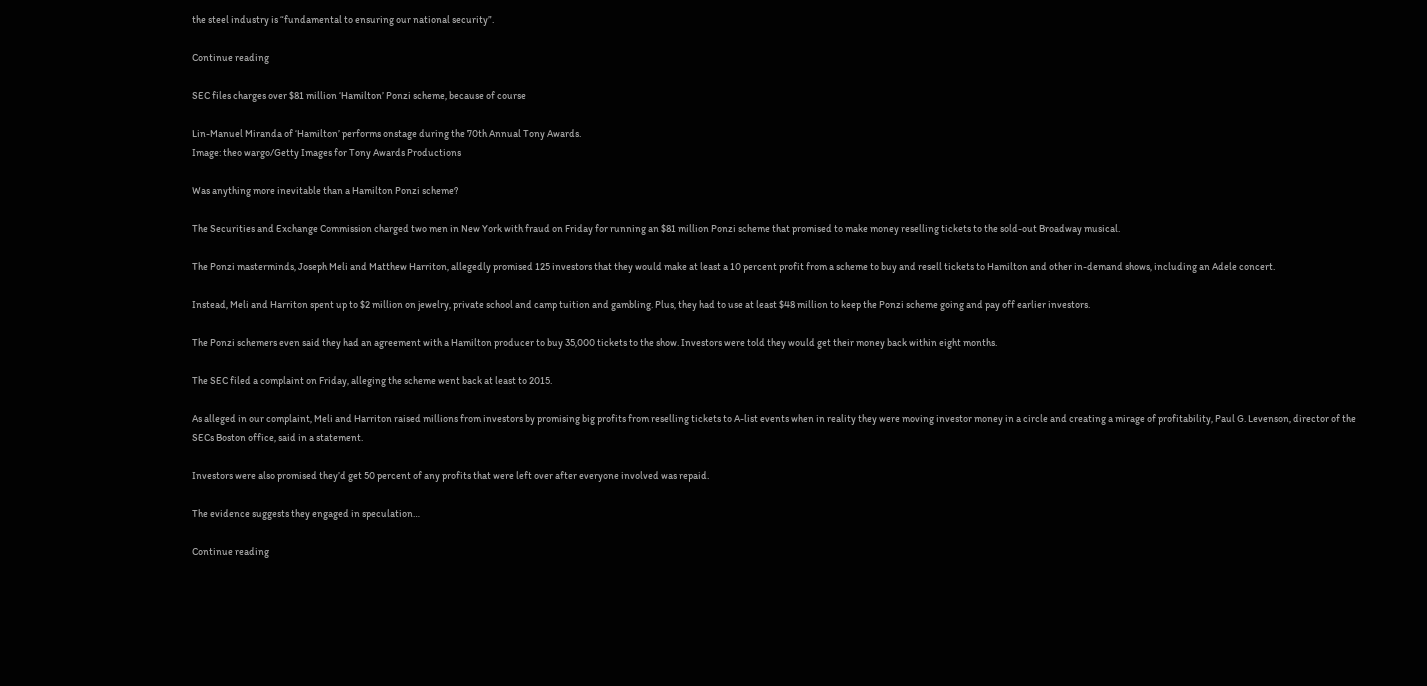the steel industry is “fundamental to ensuring our national security”.

Continue reading

SEC files charges over $81 million ‘Hamilton’ Ponzi scheme, because of course

Lin-Manuel Miranda of ‘Hamilton’ performs onstage during the 70th Annual Tony Awards.
Image: theo wargo/Getty Images for Tony Awards Productions

Was anything more inevitable than a Hamilton Ponzi scheme?

The Securities and Exchange Commission charged two men in New York with fraud on Friday for running an $81 million Ponzi scheme that promised to make money reselling tickets to the sold-out Broadway musical.

The Ponzi masterminds, Joseph Meli and Matthew Harriton, allegedly promised 125 investors that they would make at least a 10 percent profit from a scheme to buy and resell tickets to Hamilton and other in-demand shows, including an Adele concert.

Instead, Meli and Harriton spent up to $2 million on jewelry, private school and camp tuition and gambling. Plus, they had to use at least $48 million to keep the Ponzi scheme going and pay off earlier investors.

The Ponzi schemers even said they had an agreement with a Hamilton producer to buy 35,000 tickets to the show. Investors were told they would get their money back within eight months.

The SEC filed a complaint on Friday, alleging the scheme went back at least to 2015.

As alleged in our complaint, Meli and Harriton raised millions from investors by promising big profits from reselling tickets to A-list events when in reality they were moving investor money in a circle and creating a mirage of profitability, Paul G. Levenson, director of the SECs Boston office, said in a statement.

Investors were also promised they’d get 50 percent of any profits that were left over after everyone involved was repaid.

The evidence suggests they engaged in speculation…

Continue reading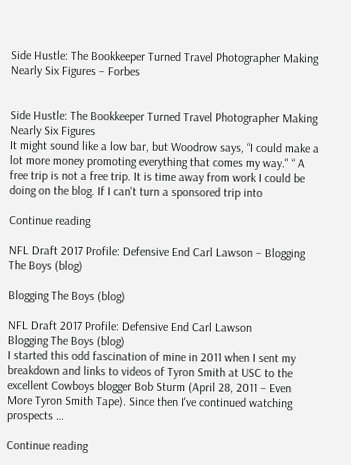Side Hustle: The Bookkeeper Turned Travel Photographer Making Nearly Six Figures – Forbes


Side Hustle: The Bookkeeper Turned Travel Photographer Making Nearly Six Figures
It might sound like a low bar, but Woodrow says, “I could make a lot more money promoting everything that comes my way." “ A free trip is not a free trip. It is time away from work I could be doing on the blog. If I can't turn a sponsored trip into

Continue reading

NFL Draft 2017 Profile: Defensive End Carl Lawson – Blogging The Boys (blog)

Blogging The Boys (blog)

NFL Draft 2017 Profile: Defensive End Carl Lawson
Blogging The Boys (blog)
I started this odd fascination of mine in 2011 when I sent my breakdown and links to videos of Tyron Smith at USC to the excellent Cowboys blogger Bob Sturm (April 28, 2011 – Even More Tyron Smith Tape). Since then I've continued watching prospects …

Continue reading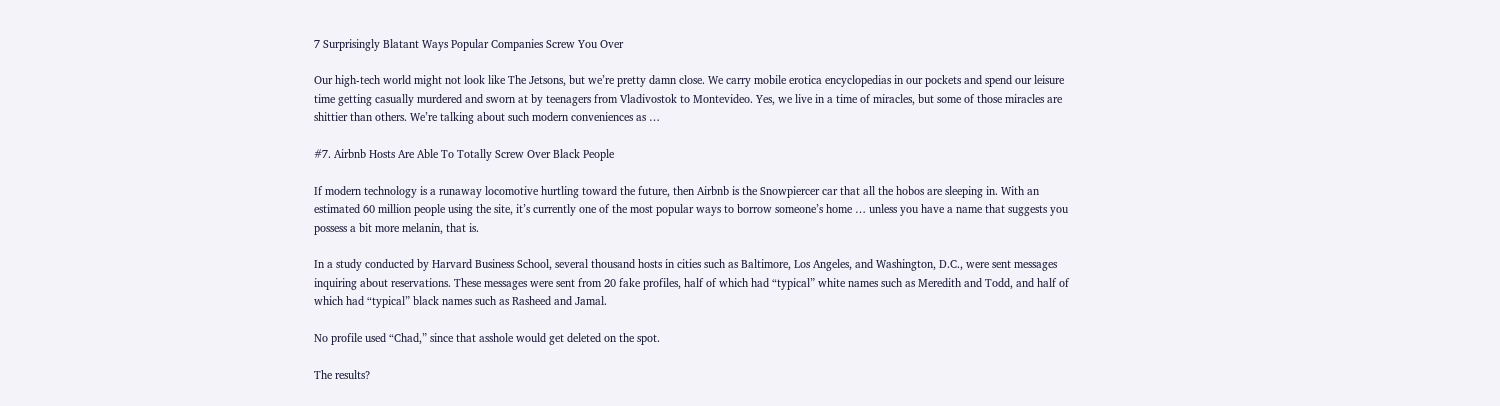7 Surprisingly Blatant Ways Popular Companies Screw You Over

Our high-tech world might not look like The Jetsons, but we’re pretty damn close. We carry mobile erotica encyclopedias in our pockets and spend our leisure time getting casually murdered and sworn at by teenagers from Vladivostok to Montevideo. Yes, we live in a time of miracles, but some of those miracles are shittier than others. We’re talking about such modern conveniences as …

#7. Airbnb Hosts Are Able To Totally Screw Over Black People

If modern technology is a runaway locomotive hurtling toward the future, then Airbnb is the Snowpiercer car that all the hobos are sleeping in. With an estimated 60 million people using the site, it’s currently one of the most popular ways to borrow someone’s home … unless you have a name that suggests you possess a bit more melanin, that is.

In a study conducted by Harvard Business School, several thousand hosts in cities such as Baltimore, Los Angeles, and Washington, D.C., were sent messages inquiring about reservations. These messages were sent from 20 fake profiles, half of which had “typical” white names such as Meredith and Todd, and half of which had “typical” black names such as Rasheed and Jamal.

No profile used “Chad,” since that asshole would get deleted on the spot.

The results?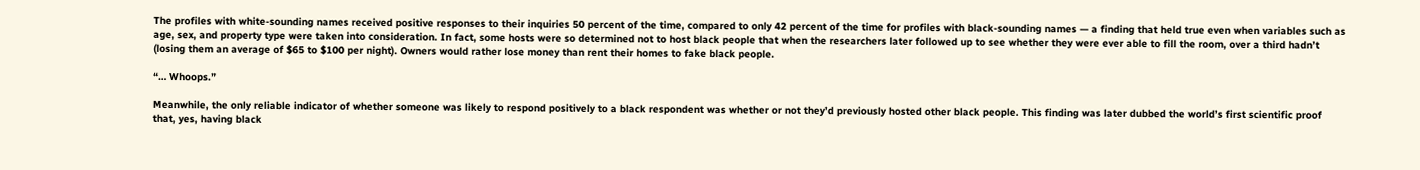The profiles with white-sounding names received positive responses to their inquiries 50 percent of the time, compared to only 42 percent of the time for profiles with black-sounding names — a finding that held true even when variables such as age, sex, and property type were taken into consideration. In fact, some hosts were so determined not to host black people that when the researchers later followed up to see whether they were ever able to fill the room, over a third hadn’t (losing them an average of $65 to $100 per night). Owners would rather lose money than rent their homes to fake black people.

“… Whoops.”

Meanwhile, the only reliable indicator of whether someone was likely to respond positively to a black respondent was whether or not they’d previously hosted other black people. This finding was later dubbed the world’s first scientific proof that, yes, having black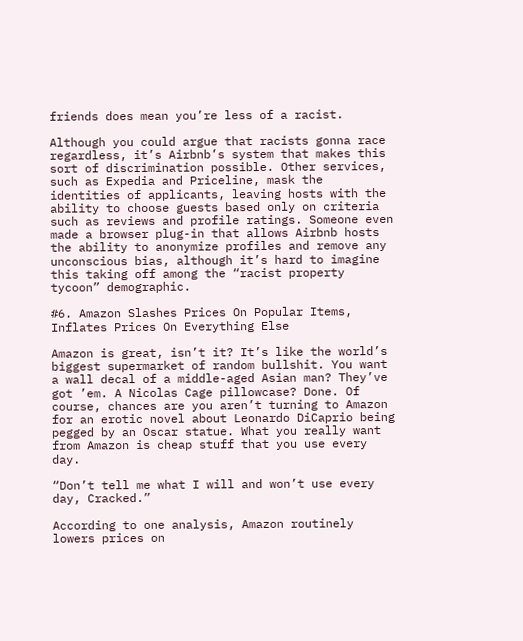friends does mean you’re less of a racist.

Although you could argue that racists gonna race regardless, it’s Airbnb’s system that makes this sort of discrimination possible. Other services, such as Expedia and Priceline, mask the identities of applicants, leaving hosts with the ability to choose guests based only on criteria such as reviews and profile ratings. Someone even made a browser plug-in that allows Airbnb hosts the ability to anonymize profiles and remove any unconscious bias, although it’s hard to imagine this taking off among the “racist property tycoon” demographic.

#6. Amazon Slashes Prices On Popular Items, Inflates Prices On Everything Else

Amazon is great, isn’t it? It’s like the world’s biggest supermarket of random bullshit. You want a wall decal of a middle-aged Asian man? They’ve got ’em. A Nicolas Cage pillowcase? Done. Of course, chances are you aren’t turning to Amazon for an erotic novel about Leonardo DiCaprio being pegged by an Oscar statue. What you really want from Amazon is cheap stuff that you use every day.

“Don’t tell me what I will and won’t use every day, Cracked.”

According to one analysis, Amazon routinely lowers prices on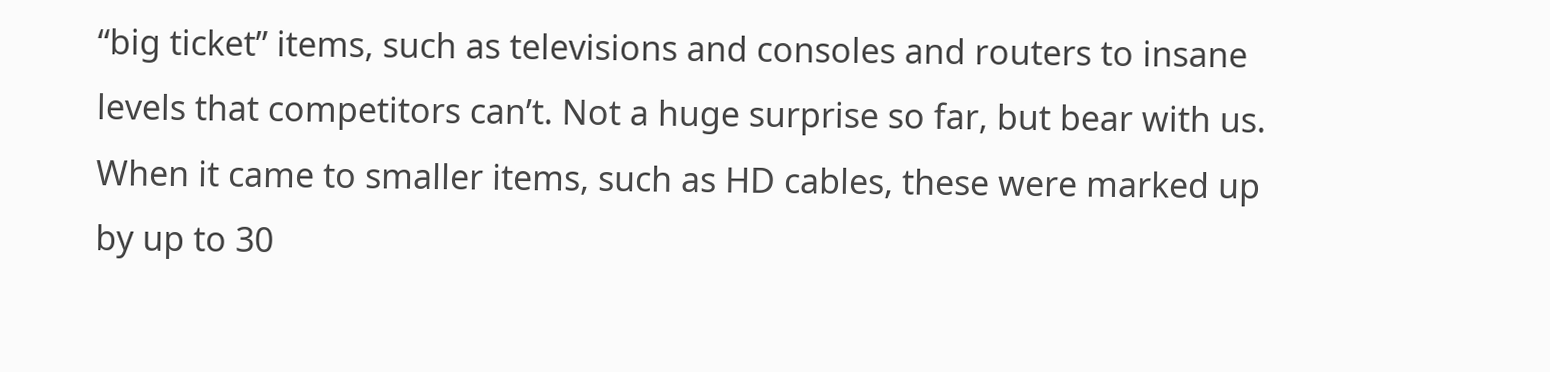“big ticket” items, such as televisions and consoles and routers to insane levels that competitors can’t. Not a huge surprise so far, but bear with us. When it came to smaller items, such as HD cables, these were marked up by up to 30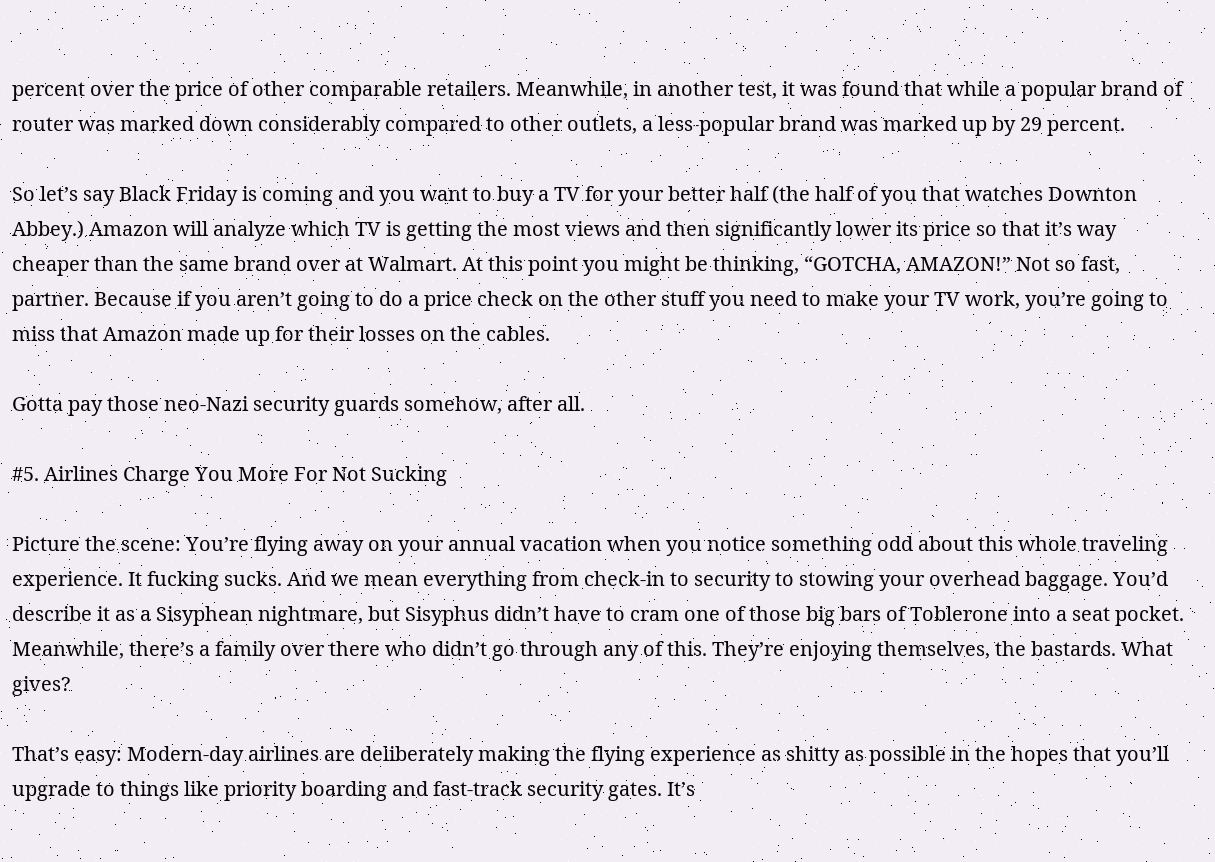percent over the price of other comparable retailers. Meanwhile, in another test, it was found that while a popular brand of router was marked down considerably compared to other outlets, a less-popular brand was marked up by 29 percent.

So let’s say Black Friday is coming and you want to buy a TV for your better half (the half of you that watches Downton Abbey.) Amazon will analyze which TV is getting the most views and then significantly lower its price so that it’s way cheaper than the same brand over at Walmart. At this point you might be thinking, “GOTCHA, AMAZON!” Not so fast, partner. Because if you aren’t going to do a price check on the other stuff you need to make your TV work, you’re going to miss that Amazon made up for their losses on the cables.

Gotta pay those neo-Nazi security guards somehow, after all.

#5. Airlines Charge You More For Not Sucking

Picture the scene: You’re flying away on your annual vacation when you notice something odd about this whole traveling experience. It fucking sucks. And we mean everything from check-in to security to stowing your overhead baggage. You’d describe it as a Sisyphean nightmare, but Sisyphus didn’t have to cram one of those big bars of Toblerone into a seat pocket. Meanwhile, there’s a family over there who didn’t go through any of this. They’re enjoying themselves, the bastards. What gives?

That’s easy: Modern-day airlines are deliberately making the flying experience as shitty as possible in the hopes that you’ll upgrade to things like priority boarding and fast-track security gates. It’s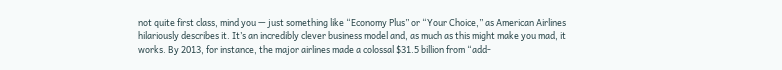not quite first class, mind you — just something like “Economy Plus” or “Your Choice,” as American Airlines hilariously describes it. It’s an incredibly clever business model and, as much as this might make you mad, it works. By 2013, for instance, the major airlines made a colossal $31.5 billion from “add-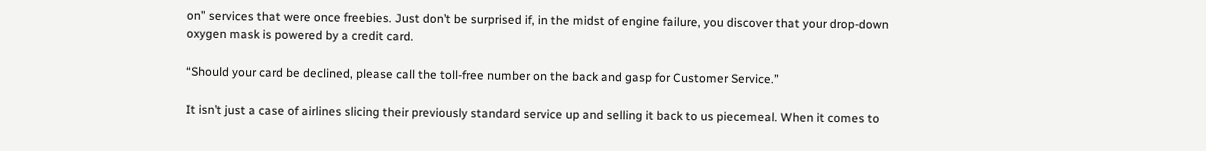on” services that were once freebies. Just don’t be surprised if, in the midst of engine failure, you discover that your drop-down oxygen mask is powered by a credit card.

“Should your card be declined, please call the toll-free number on the back and gasp for Customer Service.”

It isn’t just a case of airlines slicing their previously standard service up and selling it back to us piecemeal. When it comes to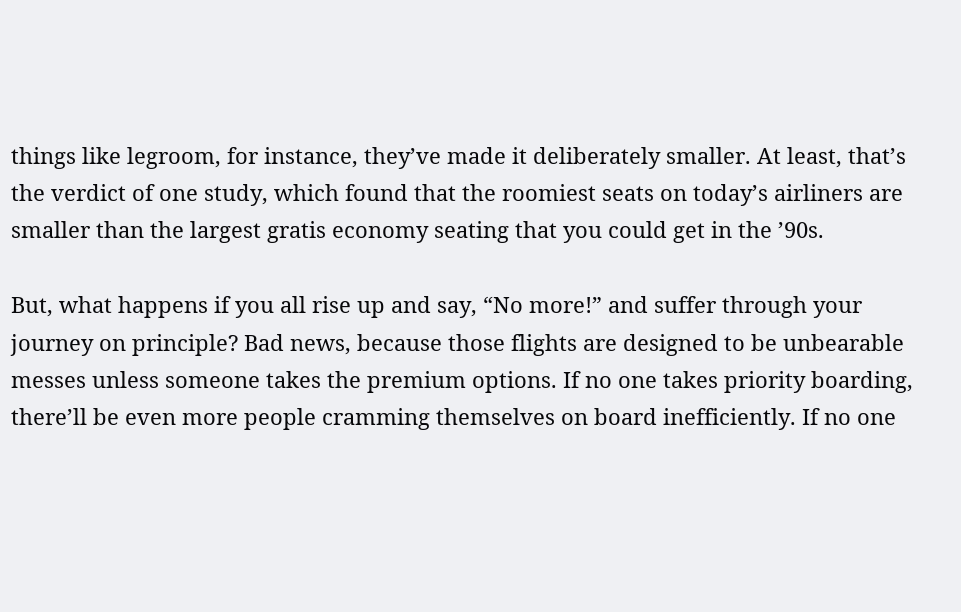things like legroom, for instance, they’ve made it deliberately smaller. At least, that’s the verdict of one study, which found that the roomiest seats on today’s airliners are smaller than the largest gratis economy seating that you could get in the ’90s.

But, what happens if you all rise up and say, “No more!” and suffer through your journey on principle? Bad news, because those flights are designed to be unbearable messes unless someone takes the premium options. If no one takes priority boarding, there’ll be even more people cramming themselves on board inefficiently. If no one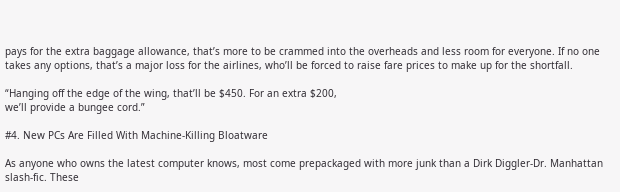pays for the extra baggage allowance, that’s more to be crammed into the overheads and less room for everyone. If no one takes any options, that’s a major loss for the airlines, who’ll be forced to raise fare prices to make up for the shortfall.

“Hanging off the edge of the wing, that’ll be $450. For an extra $200,
we’ll provide a bungee cord.”

#4. New PCs Are Filled With Machine-Killing Bloatware

As anyone who owns the latest computer knows, most come prepackaged with more junk than a Dirk Diggler-Dr. Manhattan slash-fic. These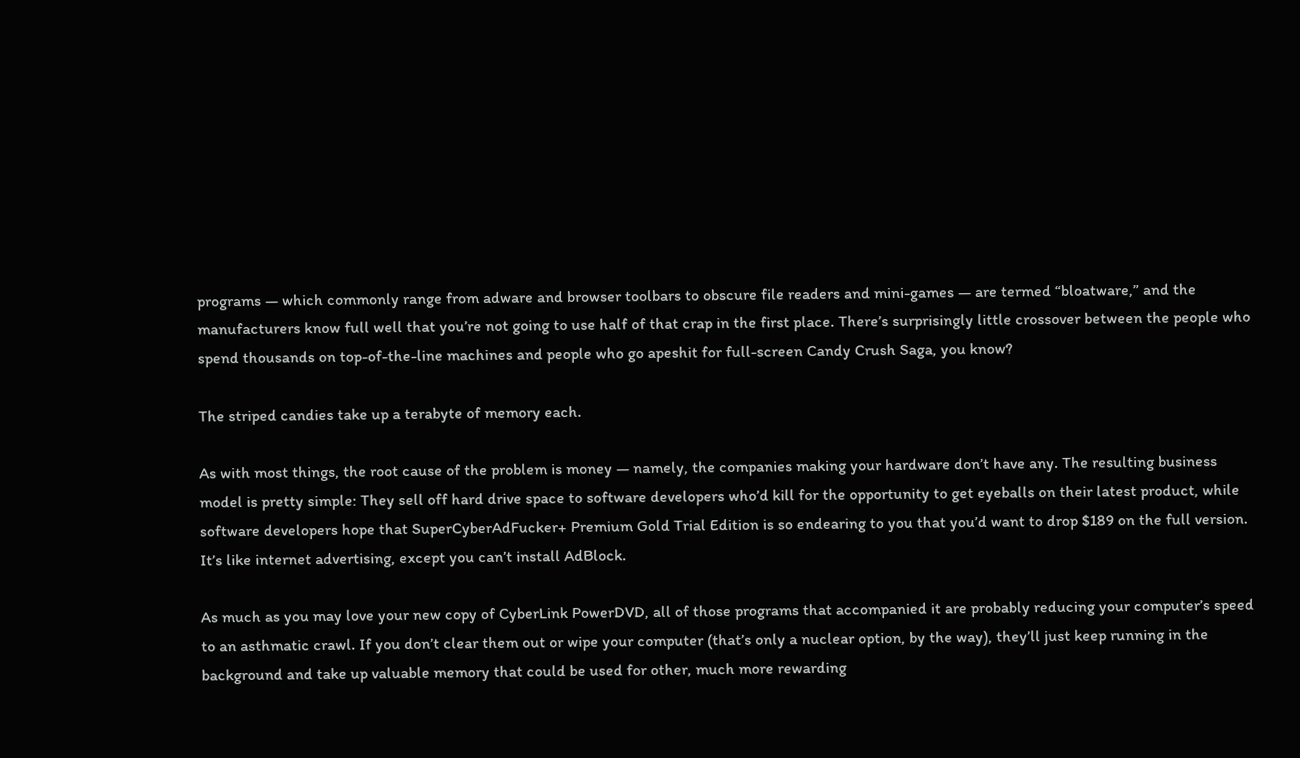programs — which commonly range from adware and browser toolbars to obscure file readers and mini-games — are termed “bloatware,” and the manufacturers know full well that you’re not going to use half of that crap in the first place. There’s surprisingly little crossover between the people who spend thousands on top-of-the-line machines and people who go apeshit for full-screen Candy Crush Saga, you know?

The striped candies take up a terabyte of memory each.

As with most things, the root cause of the problem is money — namely, the companies making your hardware don’t have any. The resulting business model is pretty simple: They sell off hard drive space to software developers who’d kill for the opportunity to get eyeballs on their latest product, while software developers hope that SuperCyberAdFucker+ Premium Gold Trial Edition is so endearing to you that you’d want to drop $189 on the full version. It’s like internet advertising, except you can’t install AdBlock.

As much as you may love your new copy of CyberLink PowerDVD, all of those programs that accompanied it are probably reducing your computer’s speed to an asthmatic crawl. If you don’t clear them out or wipe your computer (that’s only a nuclear option, by the way), they’ll just keep running in the background and take up valuable memory that could be used for other, much more rewarding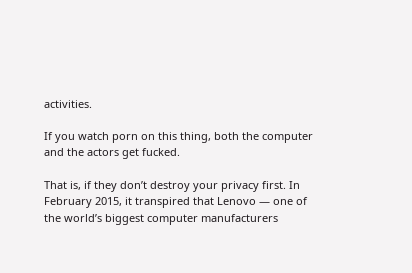activities.

If you watch porn on this thing, both the computer and the actors get fucked.

That is, if they don’t destroy your privacy first. In February 2015, it transpired that Lenovo — one of the world’s biggest computer manufacturers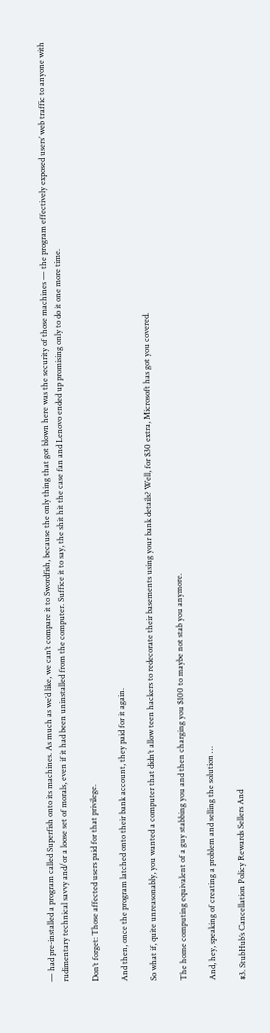— had pre-installed a program called Superfish onto its machines. As much as we’d like, we can’t compare it to Swordfish, because the only thing that got blown here was the security of those machines — the program effectively exposed users’ web traffic to anyone with rudimentary technical savvy and/or a loose set of morals, even if it had been uninstalled from the computer. Suffice it to say, the shit hit the case fan and Lenovo ended up promising only to do it one more time.

Don’t forget: Those affected users paid for that privilege.

And then, once the program latched onto their bank account, they paid for it again.

So what if, quite unreasonably, you wanted a computer that didn’t allow teen hackers to redecorate their basements using your bank details? Well, for $30 extra, Microsoft has got you covered.

The home computing equivalent of a guy stabbing you and then charging you $100 to maybe not stab you anymore.

And, hey, speaking of creating a problem and selling the solution …

#3. StubHub’s Cancellation Policy Rewards Sellers And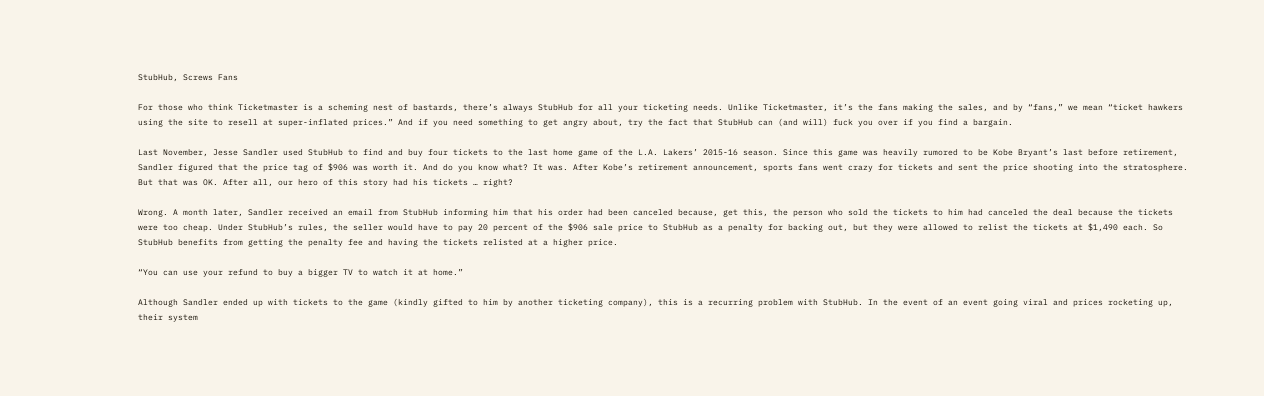StubHub, Screws Fans

For those who think Ticketmaster is a scheming nest of bastards, there’s always StubHub for all your ticketing needs. Unlike Ticketmaster, it’s the fans making the sales, and by “fans,” we mean “ticket hawkers using the site to resell at super-inflated prices.” And if you need something to get angry about, try the fact that StubHub can (and will) fuck you over if you find a bargain.

Last November, Jesse Sandler used StubHub to find and buy four tickets to the last home game of the L.A. Lakers’ 2015-16 season. Since this game was heavily rumored to be Kobe Bryant’s last before retirement, Sandler figured that the price tag of $906 was worth it. And do you know what? It was. After Kobe’s retirement announcement, sports fans went crazy for tickets and sent the price shooting into the stratosphere. But that was OK. After all, our hero of this story had his tickets … right?

Wrong. A month later, Sandler received an email from StubHub informing him that his order had been canceled because, get this, the person who sold the tickets to him had canceled the deal because the tickets were too cheap. Under StubHub’s rules, the seller would have to pay 20 percent of the $906 sale price to StubHub as a penalty for backing out, but they were allowed to relist the tickets at $1,490 each. So StubHub benefits from getting the penalty fee and having the tickets relisted at a higher price.

“You can use your refund to buy a bigger TV to watch it at home.”

Although Sandler ended up with tickets to the game (kindly gifted to him by another ticketing company), this is a recurring problem with StubHub. In the event of an event going viral and prices rocketing up, their system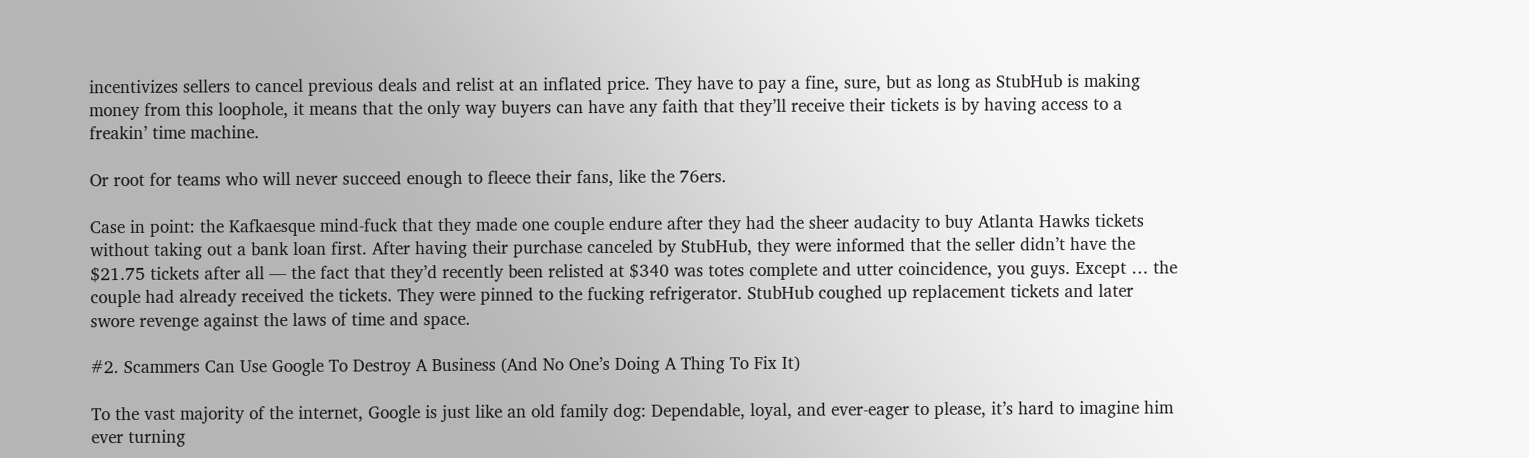incentivizes sellers to cancel previous deals and relist at an inflated price. They have to pay a fine, sure, but as long as StubHub is making money from this loophole, it means that the only way buyers can have any faith that they’ll receive their tickets is by having access to a freakin’ time machine.

Or root for teams who will never succeed enough to fleece their fans, like the 76ers.

Case in point: the Kafkaesque mind-fuck that they made one couple endure after they had the sheer audacity to buy Atlanta Hawks tickets without taking out a bank loan first. After having their purchase canceled by StubHub, they were informed that the seller didn’t have the $21.75 tickets after all — the fact that they’d recently been relisted at $340 was totes complete and utter coincidence, you guys. Except … the couple had already received the tickets. They were pinned to the fucking refrigerator. StubHub coughed up replacement tickets and later swore revenge against the laws of time and space.

#2. Scammers Can Use Google To Destroy A Business (And No One’s Doing A Thing To Fix It)

To the vast majority of the internet, Google is just like an old family dog: Dependable, loyal, and ever-eager to please, it’s hard to imagine him ever turning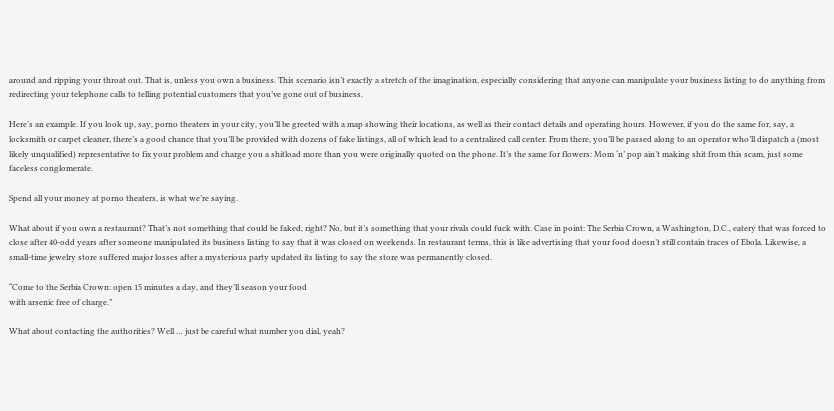around and ripping your throat out. That is, unless you own a business. This scenario isn’t exactly a stretch of the imagination, especially considering that anyone can manipulate your business listing to do anything from redirecting your telephone calls to telling potential customers that you’ve gone out of business.

Here’s an example. If you look up, say, porno theaters in your city, you’ll be greeted with a map showing their locations, as well as their contact details and operating hours. However, if you do the same for, say, a locksmith or carpet cleaner, there’s a good chance that you’ll be provided with dozens of fake listings, all of which lead to a centralized call center. From there, you’ll be passed along to an operator who’ll dispatch a (most likely unqualified) representative to fix your problem and charge you a shitload more than you were originally quoted on the phone. It’s the same for flowers: Mom ‘n’ pop ain’t making shit from this scam, just some faceless conglomerate.

Spend all your money at porno theaters, is what we’re saying.

What about if you own a restaurant? That’s not something that could be faked, right? No, but it’s something that your rivals could fuck with. Case in point: The Serbia Crown, a Washington, D.C., eatery that was forced to close after 40-odd years after someone manipulated its business listing to say that it was closed on weekends. In restaurant terms, this is like advertising that your food doesn’t still contain traces of Ebola. Likewise, a small-time jewelry store suffered major losses after a mysterious party updated its listing to say the store was permanently closed.

“Come to the Serbia Crown: open 15 minutes a day, and they’ll season your food
with arsenic free of charge.”

What about contacting the authorities? Well … just be careful what number you dial, yeah?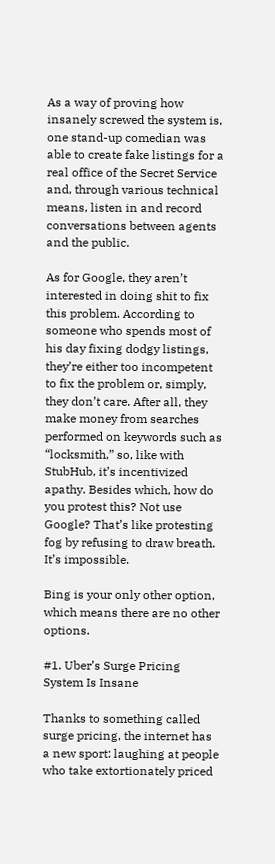As a way of proving how insanely screwed the system is, one stand-up comedian was able to create fake listings for a real office of the Secret Service and, through various technical means, listen in and record conversations between agents and the public.

As for Google, they aren’t interested in doing shit to fix this problem. According to someone who spends most of his day fixing dodgy listings, they’re either too incompetent to fix the problem or, simply, they don’t care. After all, they make money from searches performed on keywords such as “locksmith,” so, like with StubHub, it’s incentivized apathy. Besides which, how do you protest this? Not use Google? That’s like protesting fog by refusing to draw breath. It’s impossible.

Bing is your only other option, which means there are no other options.

#1. Uber’s Surge Pricing System Is Insane

Thanks to something called surge pricing, the internet has a new sport: laughing at people who take extortionately priced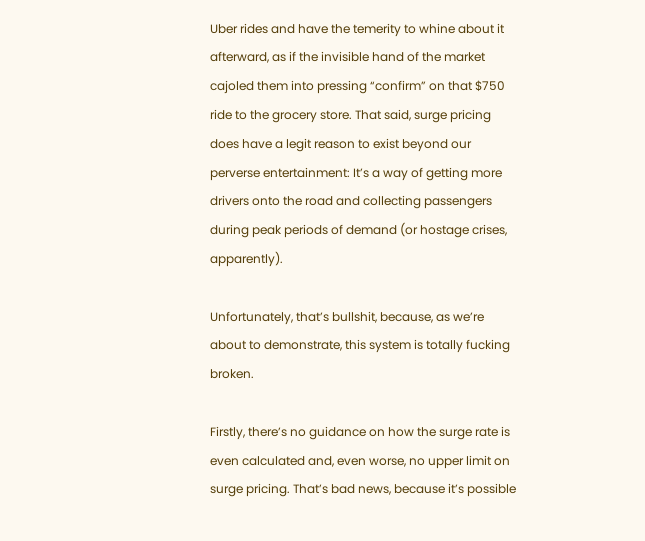Uber rides and have the temerity to whine about it afterward, as if the invisible hand of the market cajoled them into pressing “confirm” on that $750 ride to the grocery store. That said, surge pricing does have a legit reason to exist beyond our perverse entertainment: It’s a way of getting more drivers onto the road and collecting passengers during peak periods of demand (or hostage crises, apparently).

Unfortunately, that’s bullshit, because, as we’re about to demonstrate, this system is totally fucking broken.

Firstly, there’s no guidance on how the surge rate is even calculated and, even worse, no upper limit on surge pricing. That’s bad news, because it’s possible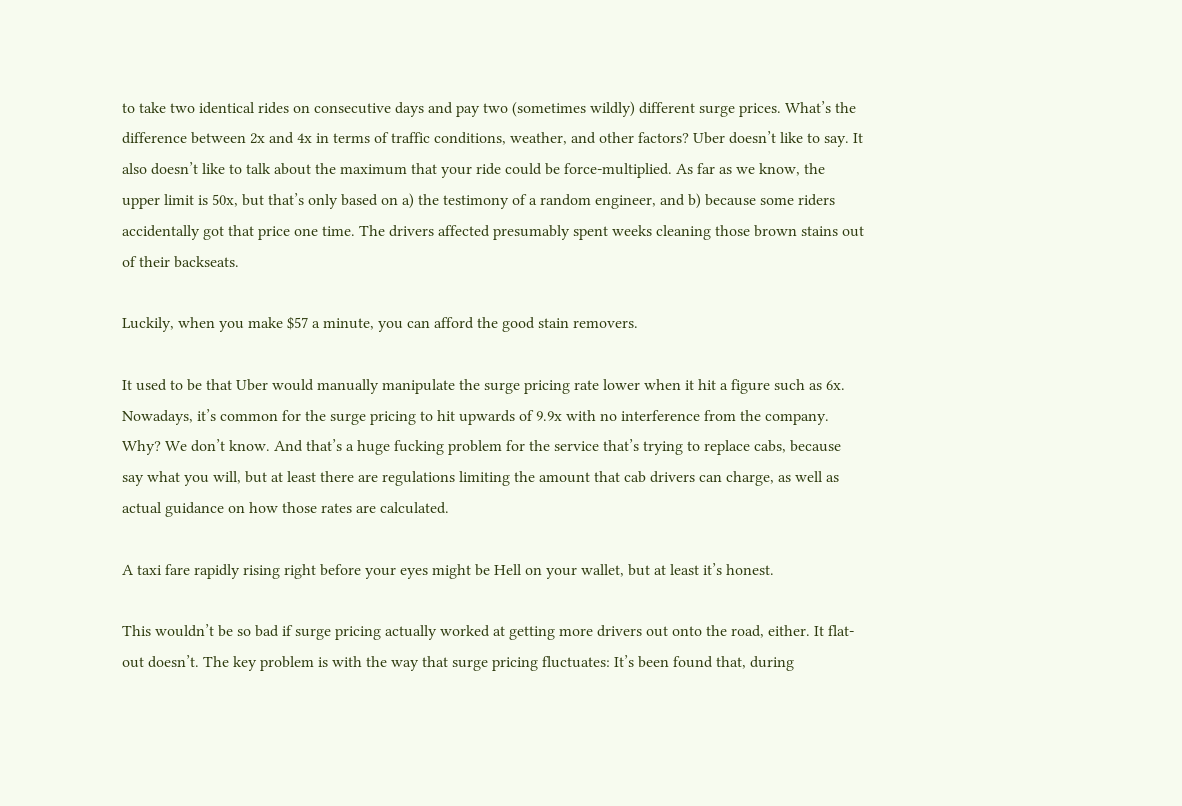to take two identical rides on consecutive days and pay two (sometimes wildly) different surge prices. What’s the difference between 2x and 4x in terms of traffic conditions, weather, and other factors? Uber doesn’t like to say. It also doesn’t like to talk about the maximum that your ride could be force-multiplied. As far as we know, the upper limit is 50x, but that’s only based on a) the testimony of a random engineer, and b) because some riders accidentally got that price one time. The drivers affected presumably spent weeks cleaning those brown stains out of their backseats.

Luckily, when you make $57 a minute, you can afford the good stain removers.

It used to be that Uber would manually manipulate the surge pricing rate lower when it hit a figure such as 6x. Nowadays, it’s common for the surge pricing to hit upwards of 9.9x with no interference from the company. Why? We don’t know. And that’s a huge fucking problem for the service that’s trying to replace cabs, because say what you will, but at least there are regulations limiting the amount that cab drivers can charge, as well as actual guidance on how those rates are calculated.

A taxi fare rapidly rising right before your eyes might be Hell on your wallet, but at least it’s honest.

This wouldn’t be so bad if surge pricing actually worked at getting more drivers out onto the road, either. It flat-out doesn’t. The key problem is with the way that surge pricing fluctuates: It’s been found that, during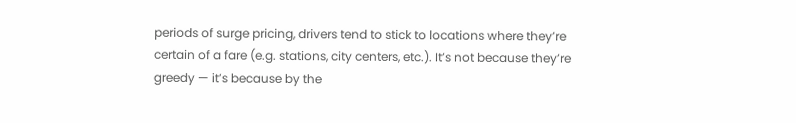periods of surge pricing, drivers tend to stick to locations where they’re certain of a fare (e.g. stations, city centers, etc.). It’s not because they’re greedy — it’s because by the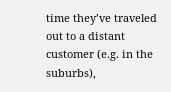time they’ve traveled out to a distant customer (e.g. in the suburbs),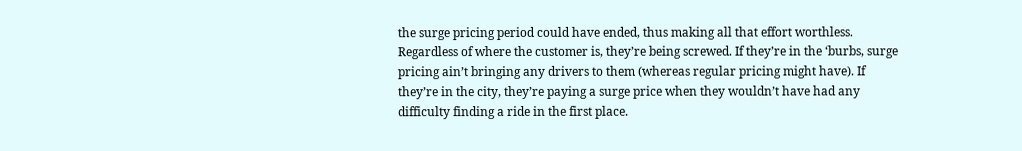the surge pricing period could have ended, thus making all that effort worthless. Regardless of where the customer is, they’re being screwed. If they’re in the ‘burbs, surge pricing ain’t bringing any drivers to them (whereas regular pricing might have). If they’re in the city, they’re paying a surge price when they wouldn’t have had any difficulty finding a ride in the first place.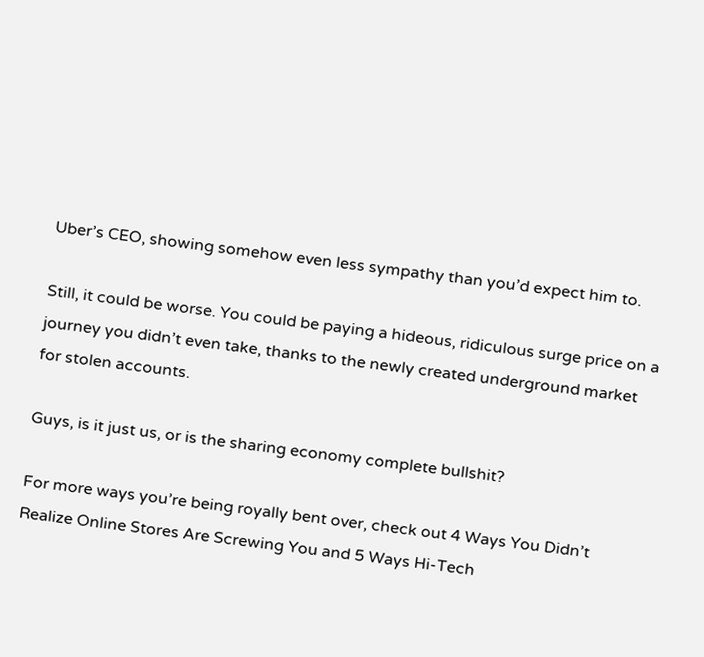Uber’s CEO, showing somehow even less sympathy than you’d expect him to.

Still, it could be worse. You could be paying a hideous, ridiculous surge price on a journey you didn’t even take, thanks to the newly created underground market for stolen accounts.

Guys, is it just us, or is the sharing economy complete bullshit?

For more ways you’re being royally bent over, check out 4 Ways You Didn’t Realize Online Stores Are Screwing You and 5 Ways Hi-Tech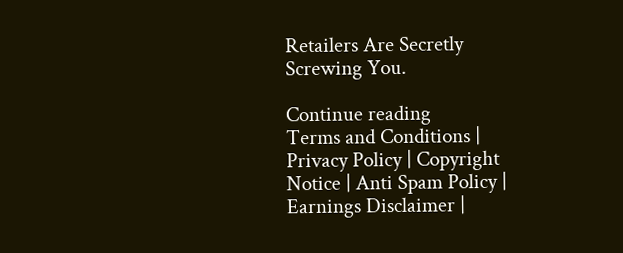Retailers Are Secretly Screwing You.

Continue reading
Terms and Conditions | Privacy Policy | Copyright Notice | Anti Spam Policy | Earnings Disclaimer |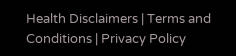Health Disclaimers | Terms and Conditions | Privacy Policy